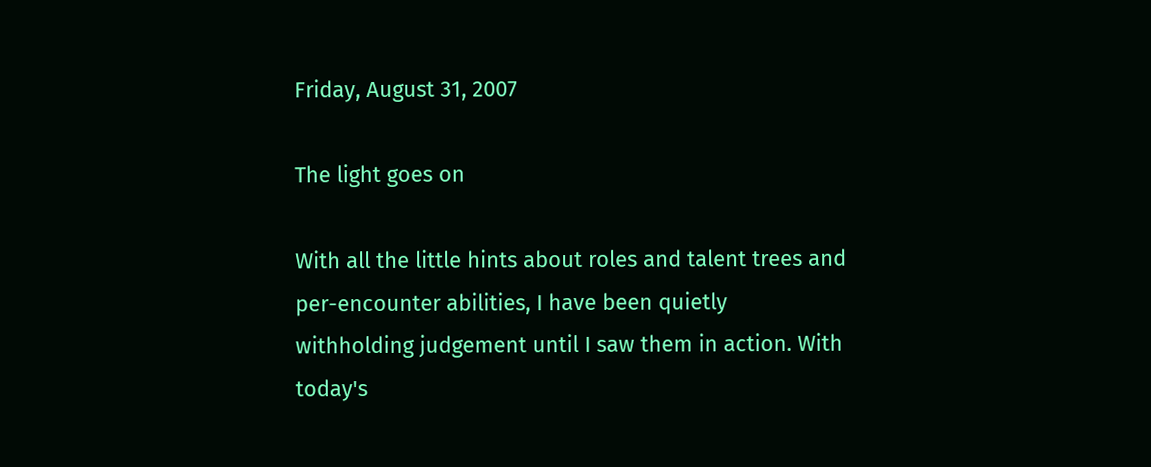Friday, August 31, 2007

The light goes on

With all the little hints about roles and talent trees and per-encounter abilities, I have been quietly withholding judgement until I saw them in action. With today's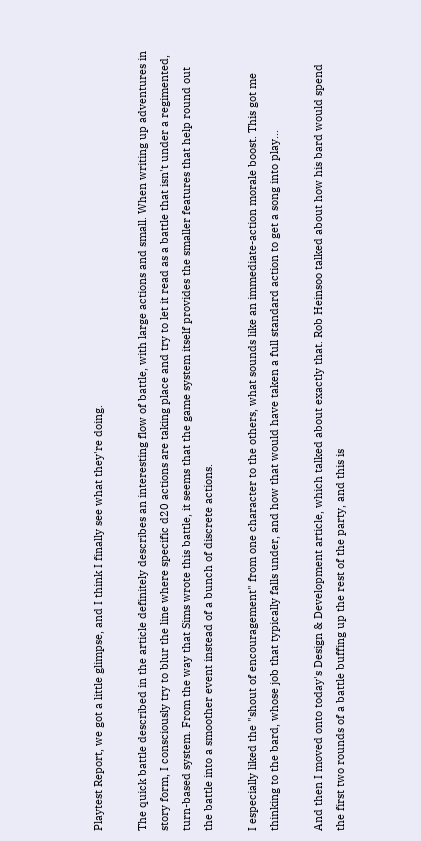Playtest Report, we got a little glimpse, and I think I finally see what they're doing.

The quick battle described in the article definitely describes an interesting flow of battle, with large actions and small. When writing up adventures in story form, I consciously try to blur the line where specific d20 actions are taking place and try to let it read as a battle that isn't under a regimented, turn-based system. From the way that Sims wrote this battle, it seems that the game system itself provides the smaller features that help round out the battle into a smoother event instead of a bunch of discrete actions.

I especially liked the "shout of encouragement" from one character to the others, what sounds like an immediate-action morale boost. This got me thinking to the bard, whose job that typically falls under, and how that would have taken a full standard action to get a song into play...

And then I moved onto today's Design & Development article, which talked about exactly that. Rob Heinsoo talked about how his bard would spend the first two rounds of a battle buffing up the rest of the party, and this is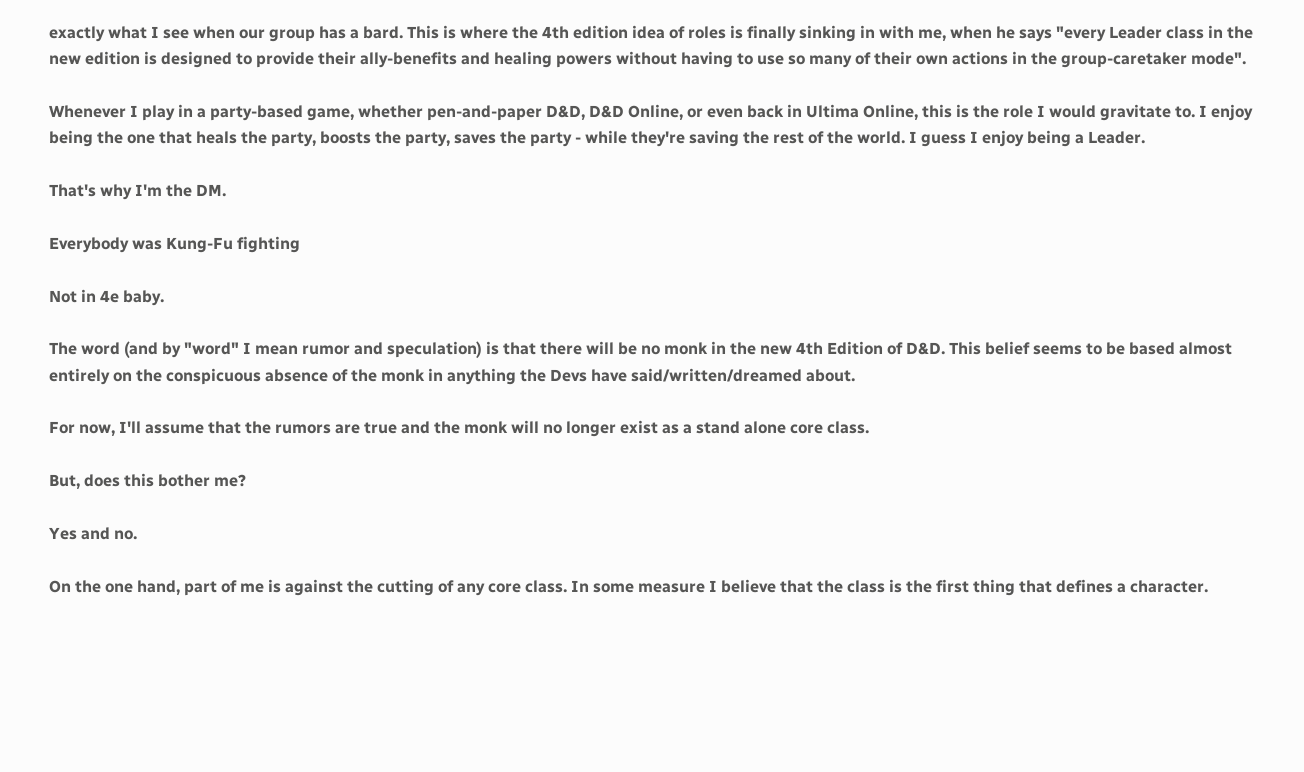exactly what I see when our group has a bard. This is where the 4th edition idea of roles is finally sinking in with me, when he says "every Leader class in the new edition is designed to provide their ally-benefits and healing powers without having to use so many of their own actions in the group-caretaker mode".

Whenever I play in a party-based game, whether pen-and-paper D&D, D&D Online, or even back in Ultima Online, this is the role I would gravitate to. I enjoy being the one that heals the party, boosts the party, saves the party - while they're saving the rest of the world. I guess I enjoy being a Leader.

That's why I'm the DM.

Everybody was Kung-Fu fighting

Not in 4e baby.

The word (and by "word" I mean rumor and speculation) is that there will be no monk in the new 4th Edition of D&D. This belief seems to be based almost entirely on the conspicuous absence of the monk in anything the Devs have said/written/dreamed about.

For now, I'll assume that the rumors are true and the monk will no longer exist as a stand alone core class.

But, does this bother me?

Yes and no.

On the one hand, part of me is against the cutting of any core class. In some measure I believe that the class is the first thing that defines a character.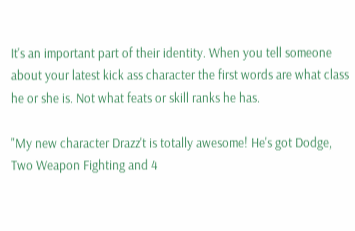It's an important part of their identity. When you tell someone about your latest kick ass character the first words are what class he or she is. Not what feats or skill ranks he has.

"My new character Drazz't is totally awesome! He's got Dodge, Two Weapon Fighting and 4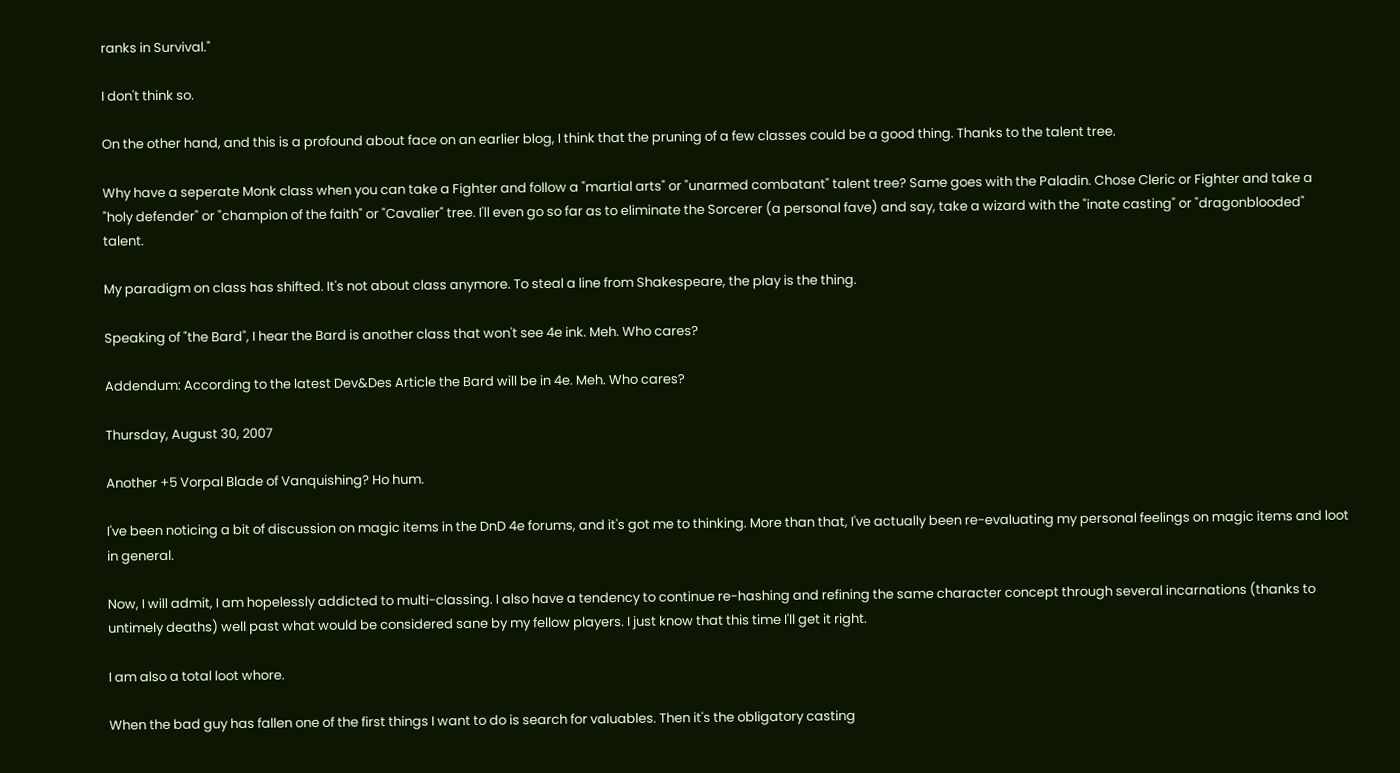ranks in Survival."

I don't think so.

On the other hand, and this is a profound about face on an earlier blog, I think that the pruning of a few classes could be a good thing. Thanks to the talent tree.

Why have a seperate Monk class when you can take a Fighter and follow a "martial arts" or "unarmed combatant" talent tree? Same goes with the Paladin. Chose Cleric or Fighter and take a "holy defender" or "champion of the faith" or "Cavalier" tree. I'll even go so far as to eliminate the Sorcerer (a personal fave) and say, take a wizard with the "inate casting" or "dragonblooded" talent.

My paradigm on class has shifted. It's not about class anymore. To steal a line from Shakespeare, the play is the thing.

Speaking of "the Bard", I hear the Bard is another class that won't see 4e ink. Meh. Who cares?

Addendum: According to the latest Dev&Des Article the Bard will be in 4e. Meh. Who cares?

Thursday, August 30, 2007

Another +5 Vorpal Blade of Vanquishing? Ho hum.

I've been noticing a bit of discussion on magic items in the DnD 4e forums, and it's got me to thinking. More than that, I've actually been re-evaluating my personal feelings on magic items and loot in general.

Now, I will admit, I am hopelessly addicted to multi-classing. I also have a tendency to continue re-hashing and refining the same character concept through several incarnations (thanks to untimely deaths) well past what would be considered sane by my fellow players. I just know that this time I'll get it right.

I am also a total loot whore.

When the bad guy has fallen one of the first things I want to do is search for valuables. Then it's the obligatory casting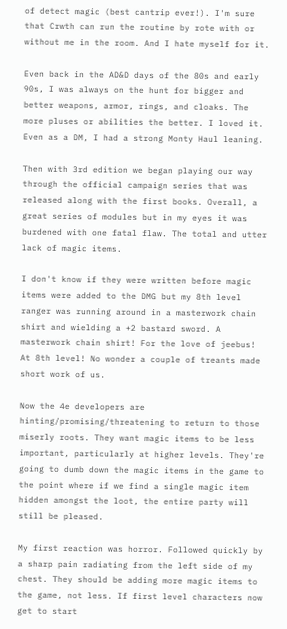of detect magic (best cantrip ever!). I'm sure that Crwth can run the routine by rote with or without me in the room. And I hate myself for it.

Even back in the AD&D days of the 80s and early 90s, I was always on the hunt for bigger and better weapons, armor, rings, and cloaks. The more pluses or abilities the better. I loved it. Even as a DM, I had a strong Monty Haul leaning.

Then with 3rd edition we began playing our way through the official campaign series that was released along with the first books. Overall, a great series of modules but in my eyes it was burdened with one fatal flaw. The total and utter lack of magic items.

I don't know if they were written before magic items were added to the DMG but my 8th level ranger was running around in a masterwork chain shirt and wielding a +2 bastard sword. A masterwork chain shirt! For the love of jeebus! At 8th level! No wonder a couple of treants made short work of us.

Now the 4e developers are hinting/promising/threatening to return to those miserly roots. They want magic items to be less important, particularly at higher levels. They're going to dumb down the magic items in the game to the point where if we find a single magic item hidden amongst the loot, the entire party will still be pleased.

My first reaction was horror. Followed quickly by a sharp pain radiating from the left side of my chest. They should be adding more magic items to the game, not less. If first level characters now get to start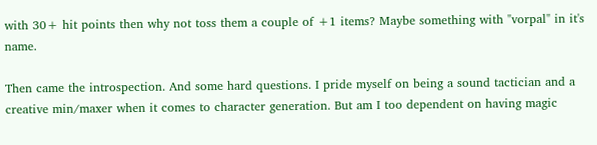with 30+ hit points then why not toss them a couple of +1 items? Maybe something with "vorpal" in it's name.

Then came the introspection. And some hard questions. I pride myself on being a sound tactician and a creative min/maxer when it comes to character generation. But am I too dependent on having magic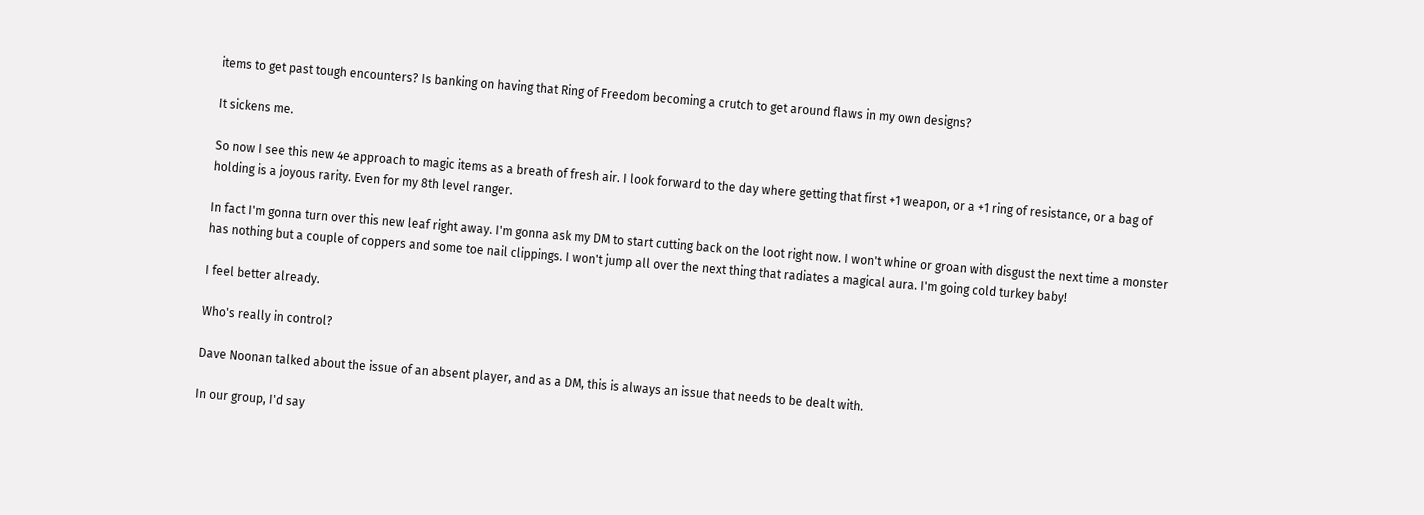items to get past tough encounters? Is banking on having that Ring of Freedom becoming a crutch to get around flaws in my own designs?

It sickens me.

So now I see this new 4e approach to magic items as a breath of fresh air. I look forward to the day where getting that first +1 weapon, or a +1 ring of resistance, or a bag of holding is a joyous rarity. Even for my 8th level ranger.

In fact I'm gonna turn over this new leaf right away. I'm gonna ask my DM to start cutting back on the loot right now. I won't whine or groan with disgust the next time a monster has nothing but a couple of coppers and some toe nail clippings. I won't jump all over the next thing that radiates a magical aura. I'm going cold turkey baby!

I feel better already.

Who's really in control?

Dave Noonan talked about the issue of an absent player, and as a DM, this is always an issue that needs to be dealt with.

In our group, I'd say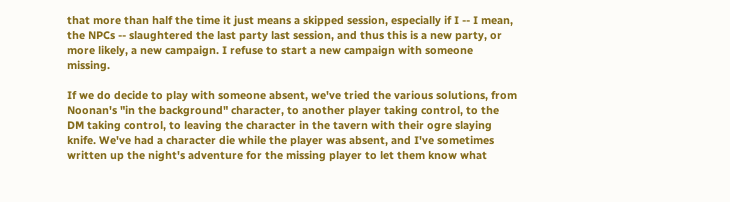that more than half the time it just means a skipped session, especially if I -- I mean, the NPCs -- slaughtered the last party last session, and thus this is a new party, or more likely, a new campaign. I refuse to start a new campaign with someone missing.

If we do decide to play with someone absent, we've tried the various solutions, from Noonan's "in the background" character, to another player taking control, to the DM taking control, to leaving the character in the tavern with their ogre slaying knife. We've had a character die while the player was absent, and I've sometimes written up the night's adventure for the missing player to let them know what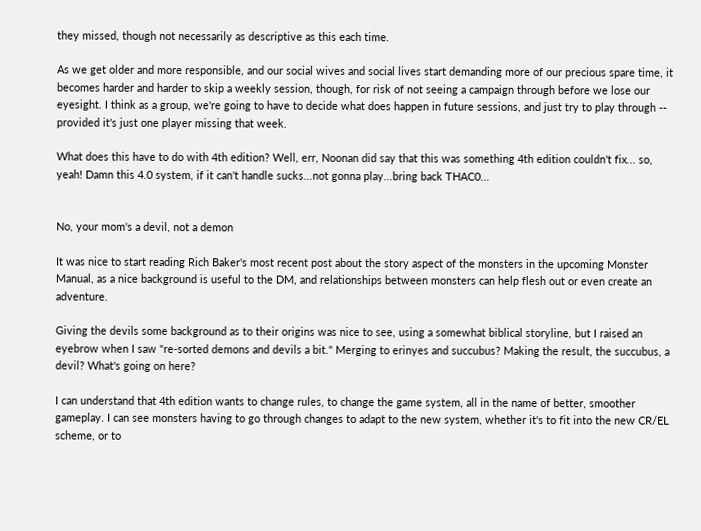they missed, though not necessarily as descriptive as this each time.

As we get older and more responsible, and our social wives and social lives start demanding more of our precious spare time, it becomes harder and harder to skip a weekly session, though, for risk of not seeing a campaign through before we lose our eyesight. I think as a group, we're going to have to decide what does happen in future sessions, and just try to play through -- provided it's just one player missing that week.

What does this have to do with 4th edition? Well, err, Noonan did say that this was something 4th edition couldn't fix... so, yeah! Damn this 4.0 system, if it can't handle sucks...not gonna play...bring back THAC0...


No, your mom's a devil, not a demon

It was nice to start reading Rich Baker's most recent post about the story aspect of the monsters in the upcoming Monster Manual, as a nice background is useful to the DM, and relationships between monsters can help flesh out or even create an adventure.

Giving the devils some background as to their origins was nice to see, using a somewhat biblical storyline, but I raised an eyebrow when I saw "re-sorted demons and devils a bit." Merging to erinyes and succubus? Making the result, the succubus, a devil? What's going on here?

I can understand that 4th edition wants to change rules, to change the game system, all in the name of better, smoother gameplay. I can see monsters having to go through changes to adapt to the new system, whether it's to fit into the new CR/EL scheme, or to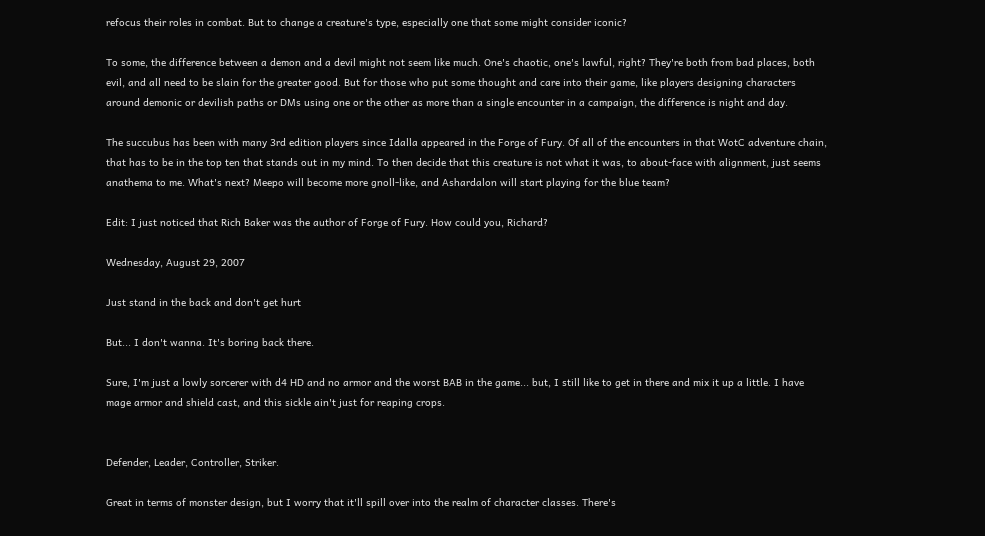refocus their roles in combat. But to change a creature's type, especially one that some might consider iconic?

To some, the difference between a demon and a devil might not seem like much. One's chaotic, one's lawful, right? They're both from bad places, both evil, and all need to be slain for the greater good. But for those who put some thought and care into their game, like players designing characters around demonic or devilish paths or DMs using one or the other as more than a single encounter in a campaign, the difference is night and day.

The succubus has been with many 3rd edition players since Idalla appeared in the Forge of Fury. Of all of the encounters in that WotC adventure chain, that has to be in the top ten that stands out in my mind. To then decide that this creature is not what it was, to about-face with alignment, just seems anathema to me. What's next? Meepo will become more gnoll-like, and Ashardalon will start playing for the blue team?

Edit: I just noticed that Rich Baker was the author of Forge of Fury. How could you, Richard?

Wednesday, August 29, 2007

Just stand in the back and don't get hurt

But... I don't wanna. It's boring back there.

Sure, I'm just a lowly sorcerer with d4 HD and no armor and the worst BAB in the game... but, I still like to get in there and mix it up a little. I have mage armor and shield cast, and this sickle ain't just for reaping crops.


Defender, Leader, Controller, Striker.

Great in terms of monster design, but I worry that it'll spill over into the realm of character classes. There's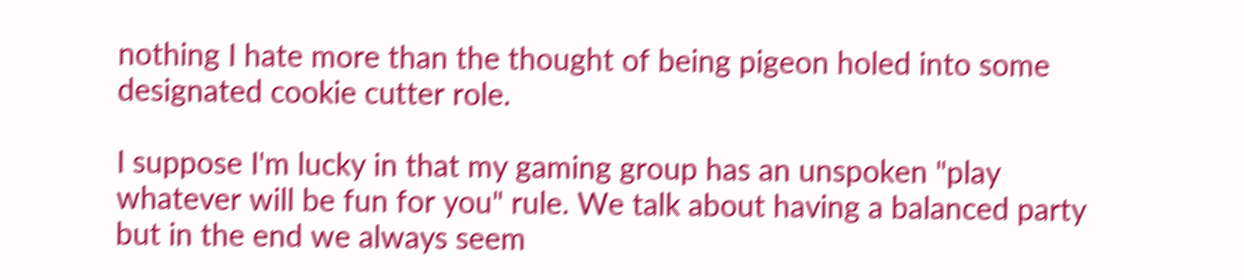nothing I hate more than the thought of being pigeon holed into some designated cookie cutter role.

I suppose I'm lucky in that my gaming group has an unspoken "play whatever will be fun for you" rule. We talk about having a balanced party but in the end we always seem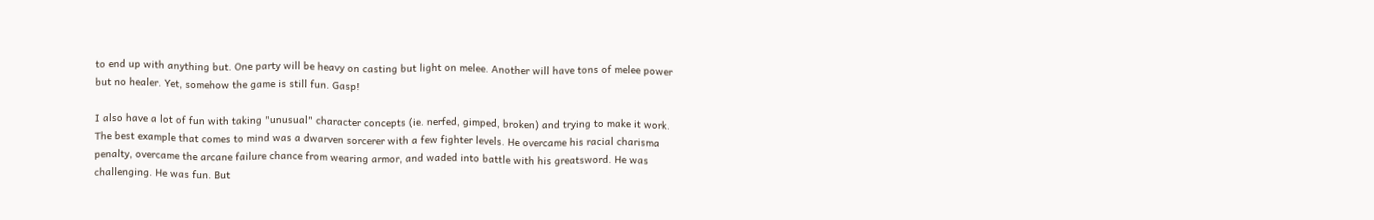to end up with anything but. One party will be heavy on casting but light on melee. Another will have tons of melee power but no healer. Yet, somehow the game is still fun. Gasp!

I also have a lot of fun with taking "unusual" character concepts (ie. nerfed, gimped, broken) and trying to make it work. The best example that comes to mind was a dwarven sorcerer with a few fighter levels. He overcame his racial charisma penalty, overcame the arcane failure chance from wearing armor, and waded into battle with his greatsword. He was challenging. He was fun. But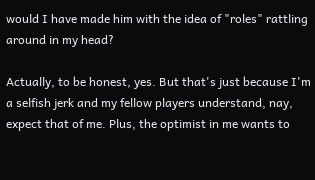would I have made him with the idea of "roles" rattling around in my head?

Actually, to be honest, yes. But that's just because I'm a selfish jerk and my fellow players understand, nay, expect that of me. Plus, the optimist in me wants to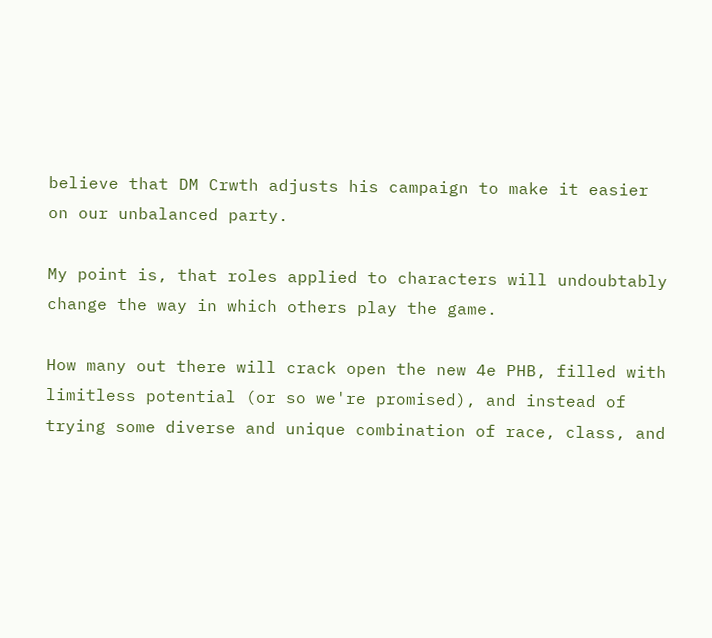believe that DM Crwth adjusts his campaign to make it easier on our unbalanced party.

My point is, that roles applied to characters will undoubtably change the way in which others play the game.

How many out there will crack open the new 4e PHB, filled with limitless potential (or so we're promised), and instead of trying some diverse and unique combination of race, class, and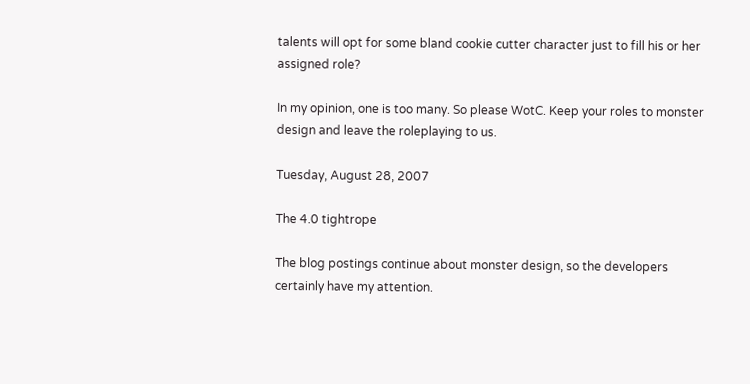talents will opt for some bland cookie cutter character just to fill his or her assigned role?

In my opinion, one is too many. So please WotC. Keep your roles to monster design and leave the roleplaying to us.

Tuesday, August 28, 2007

The 4.0 tightrope

The blog postings continue about monster design, so the developers certainly have my attention.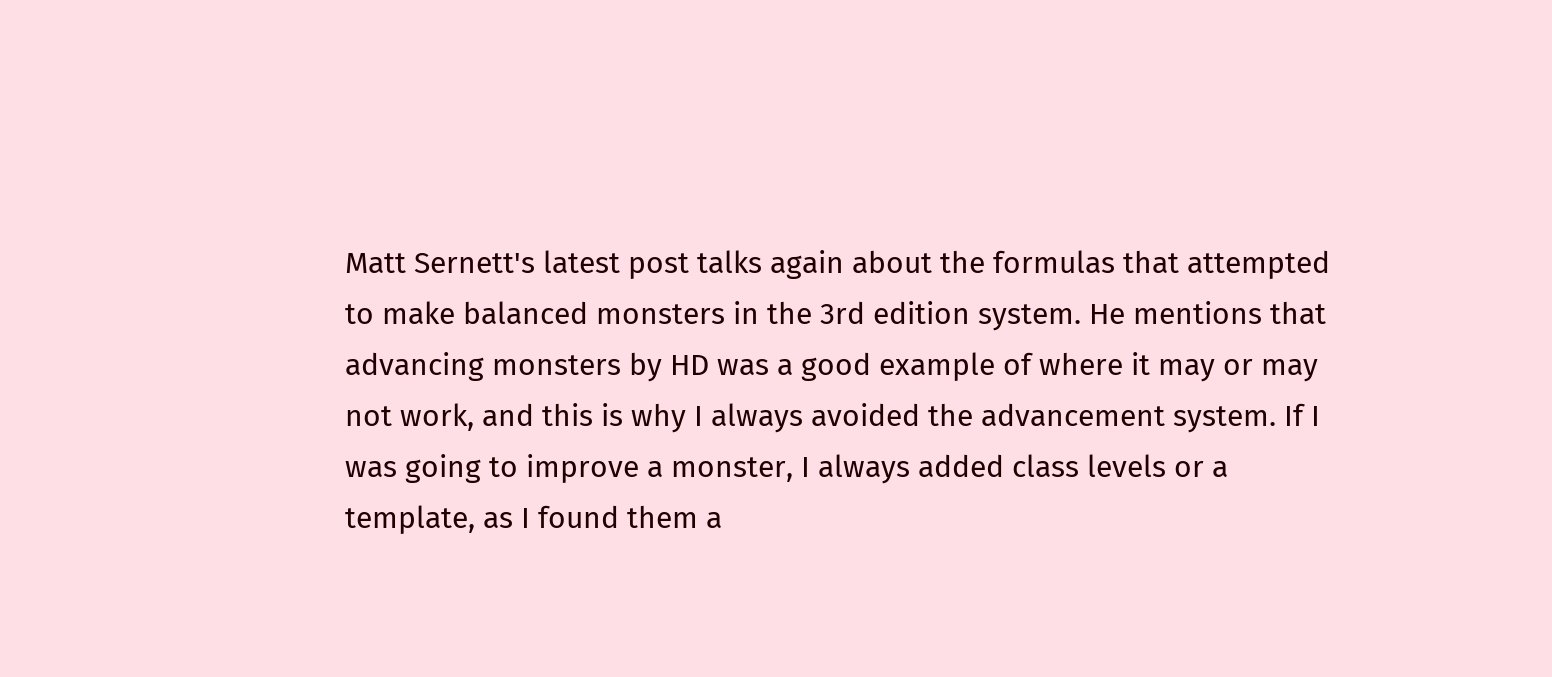Matt Sernett's latest post talks again about the formulas that attempted to make balanced monsters in the 3rd edition system. He mentions that advancing monsters by HD was a good example of where it may or may not work, and this is why I always avoided the advancement system. If I was going to improve a monster, I always added class levels or a template, as I found them a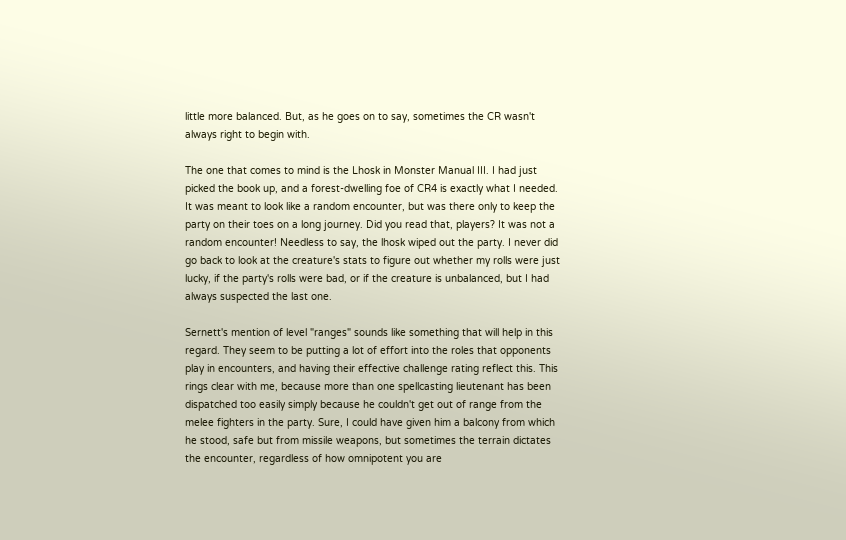little more balanced. But, as he goes on to say, sometimes the CR wasn't always right to begin with.

The one that comes to mind is the Lhosk in Monster Manual III. I had just picked the book up, and a forest-dwelling foe of CR4 is exactly what I needed. It was meant to look like a random encounter, but was there only to keep the party on their toes on a long journey. Did you read that, players? It was not a random encounter! Needless to say, the lhosk wiped out the party. I never did go back to look at the creature's stats to figure out whether my rolls were just lucky, if the party's rolls were bad, or if the creature is unbalanced, but I had always suspected the last one.

Sernett's mention of level "ranges" sounds like something that will help in this regard. They seem to be putting a lot of effort into the roles that opponents play in encounters, and having their effective challenge rating reflect this. This rings clear with me, because more than one spellcasting lieutenant has been dispatched too easily simply because he couldn't get out of range from the melee fighters in the party. Sure, I could have given him a balcony from which he stood, safe but from missile weapons, but sometimes the terrain dictates the encounter, regardless of how omnipotent you are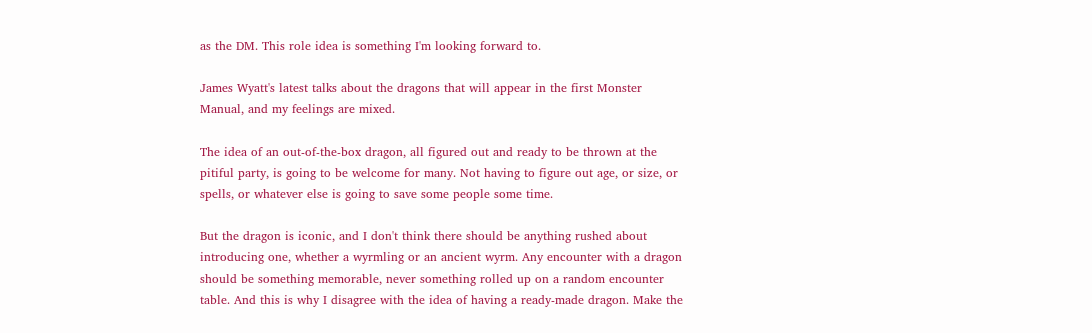as the DM. This role idea is something I'm looking forward to.

James Wyatt's latest talks about the dragons that will appear in the first Monster Manual, and my feelings are mixed.

The idea of an out-of-the-box dragon, all figured out and ready to be thrown at the pitiful party, is going to be welcome for many. Not having to figure out age, or size, or spells, or whatever else is going to save some people some time.

But the dragon is iconic, and I don't think there should be anything rushed about introducing one, whether a wyrmling or an ancient wyrm. Any encounter with a dragon should be something memorable, never something rolled up on a random encounter table. And this is why I disagree with the idea of having a ready-made dragon. Make the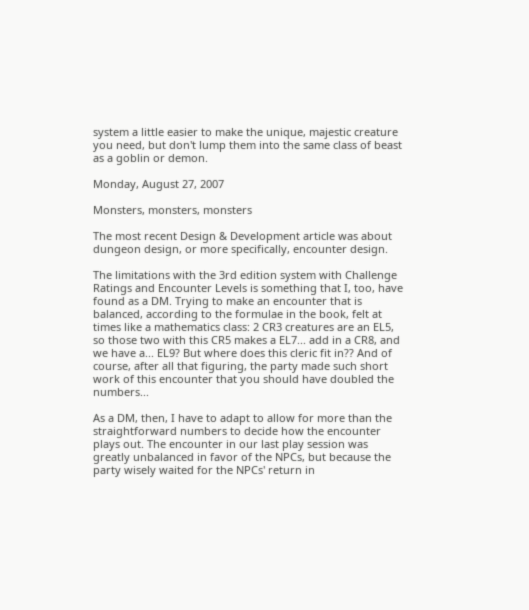system a little easier to make the unique, majestic creature you need, but don't lump them into the same class of beast as a goblin or demon.

Monday, August 27, 2007

Monsters, monsters, monsters

The most recent Design & Development article was about dungeon design, or more specifically, encounter design.

The limitations with the 3rd edition system with Challenge Ratings and Encounter Levels is something that I, too, have found as a DM. Trying to make an encounter that is balanced, according to the formulae in the book, felt at times like a mathematics class: 2 CR3 creatures are an EL5, so those two with this CR5 makes a EL7... add in a CR8, and we have a... EL9? But where does this cleric fit in?? And of course, after all that figuring, the party made such short work of this encounter that you should have doubled the numbers...

As a DM, then, I have to adapt to allow for more than the straightforward numbers to decide how the encounter plays out. The encounter in our last play session was greatly unbalanced in favor of the NPCs, but because the party wisely waited for the NPCs' return in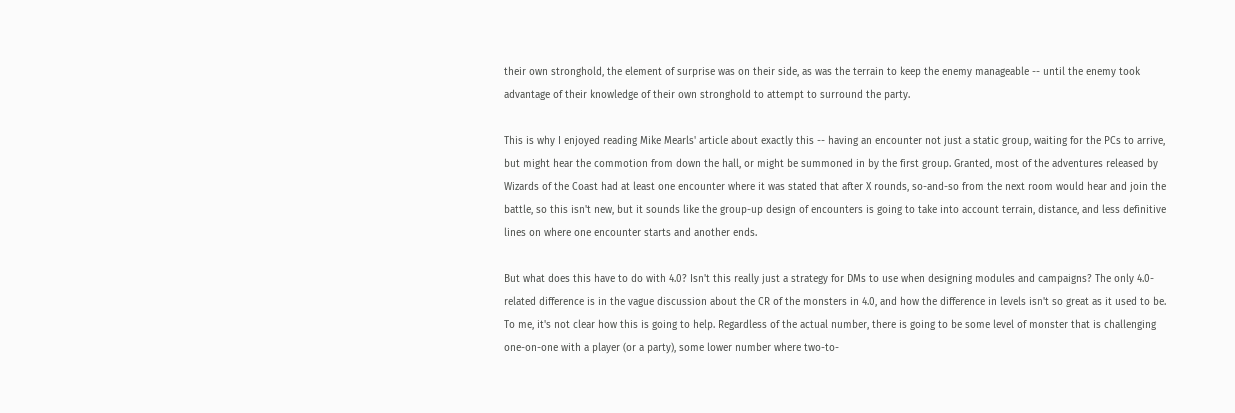their own stronghold, the element of surprise was on their side, as was the terrain to keep the enemy manageable -- until the enemy took advantage of their knowledge of their own stronghold to attempt to surround the party.

This is why I enjoyed reading Mike Mearls' article about exactly this -- having an encounter not just a static group, waiting for the PCs to arrive, but might hear the commotion from down the hall, or might be summoned in by the first group. Granted, most of the adventures released by Wizards of the Coast had at least one encounter where it was stated that after X rounds, so-and-so from the next room would hear and join the battle, so this isn't new, but it sounds like the group-up design of encounters is going to take into account terrain, distance, and less definitive lines on where one encounter starts and another ends.

But what does this have to do with 4.0? Isn't this really just a strategy for DMs to use when designing modules and campaigns? The only 4.0-related difference is in the vague discussion about the CR of the monsters in 4.0, and how the difference in levels isn't so great as it used to be. To me, it's not clear how this is going to help. Regardless of the actual number, there is going to be some level of monster that is challenging one-on-one with a player (or a party), some lower number where two-to-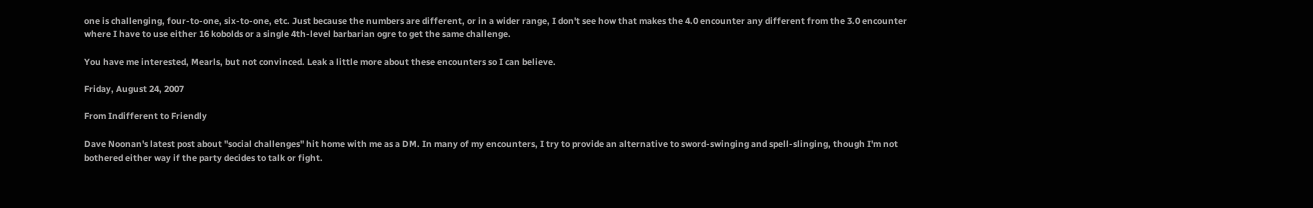one is challenging, four-to-one, six-to-one, etc. Just because the numbers are different, or in a wider range, I don't see how that makes the 4.0 encounter any different from the 3.0 encounter where I have to use either 16 kobolds or a single 4th-level barbarian ogre to get the same challenge.

You have me interested, Mearls, but not convinced. Leak a little more about these encounters so I can believe.

Friday, August 24, 2007

From Indifferent to Friendly

Dave Noonan's latest post about "social challenges" hit home with me as a DM. In many of my encounters, I try to provide an alternative to sword-swinging and spell-slinging, though I'm not bothered either way if the party decides to talk or fight.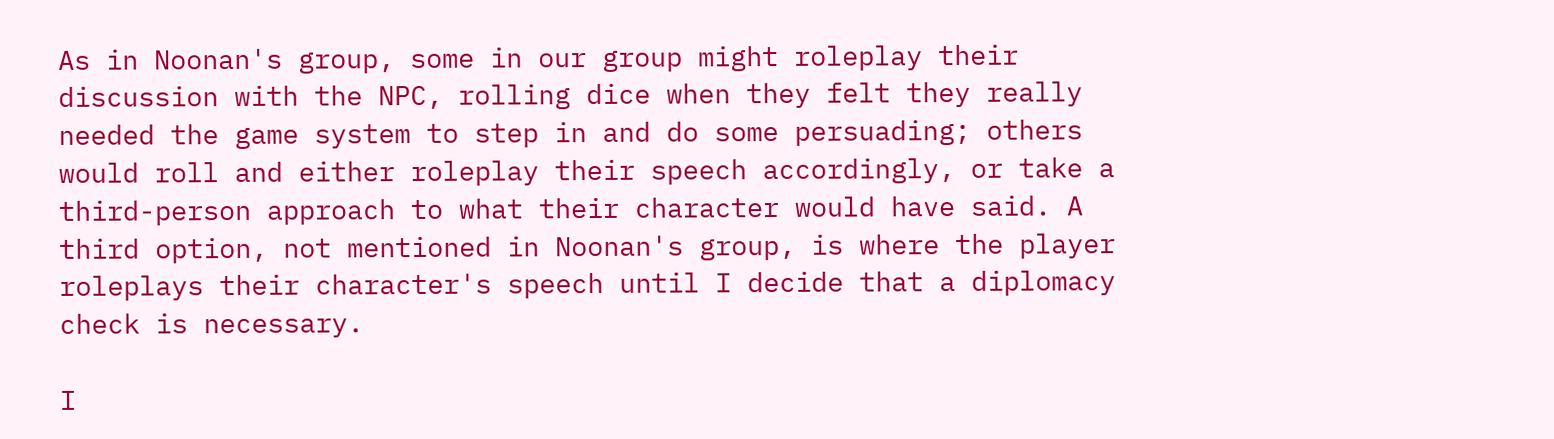As in Noonan's group, some in our group might roleplay their discussion with the NPC, rolling dice when they felt they really needed the game system to step in and do some persuading; others would roll and either roleplay their speech accordingly, or take a third-person approach to what their character would have said. A third option, not mentioned in Noonan's group, is where the player roleplays their character's speech until I decide that a diplomacy check is necessary.

I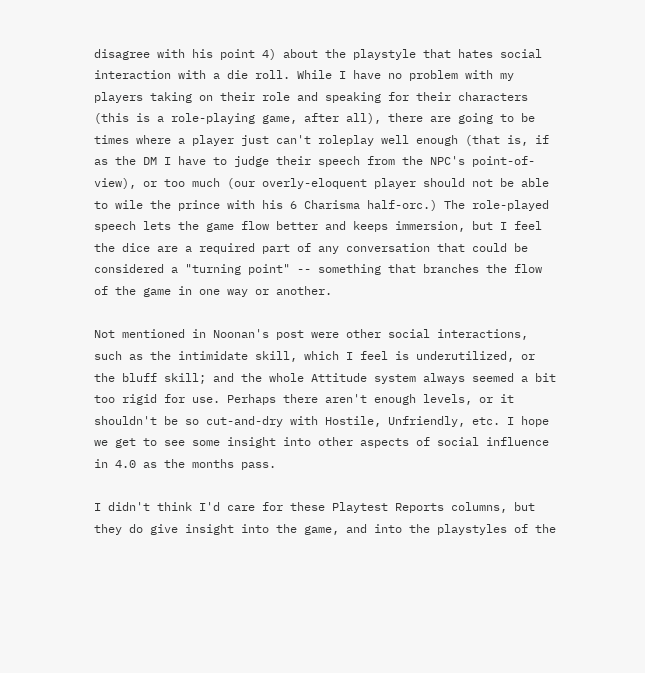disagree with his point 4) about the playstyle that hates social interaction with a die roll. While I have no problem with my players taking on their role and speaking for their characters (this is a role-playing game, after all), there are going to be times where a player just can't roleplay well enough (that is, if as the DM I have to judge their speech from the NPC's point-of-view), or too much (our overly-eloquent player should not be able to wile the prince with his 6 Charisma half-orc.) The role-played speech lets the game flow better and keeps immersion, but I feel the dice are a required part of any conversation that could be considered a "turning point" -- something that branches the flow of the game in one way or another.

Not mentioned in Noonan's post were other social interactions, such as the intimidate skill, which I feel is underutilized, or the bluff skill; and the whole Attitude system always seemed a bit too rigid for use. Perhaps there aren't enough levels, or it shouldn't be so cut-and-dry with Hostile, Unfriendly, etc. I hope we get to see some insight into other aspects of social influence in 4.0 as the months pass.

I didn't think I'd care for these Playtest Reports columns, but they do give insight into the game, and into the playstyles of the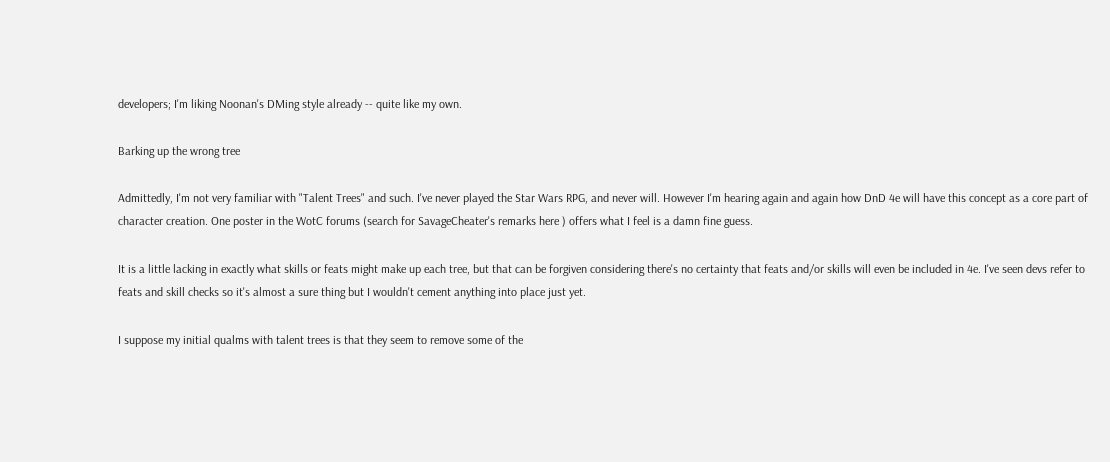developers; I'm liking Noonan's DMing style already -- quite like my own.

Barking up the wrong tree

Admittedly, I'm not very familiar with "Talent Trees" and such. I've never played the Star Wars RPG, and never will. However I'm hearing again and again how DnD 4e will have this concept as a core part of character creation. One poster in the WotC forums (search for SavageCheater's remarks here ) offers what I feel is a damn fine guess.

It is a little lacking in exactly what skills or feats might make up each tree, but that can be forgiven considering there's no certainty that feats and/or skills will even be included in 4e. I've seen devs refer to feats and skill checks so it's almost a sure thing but I wouldn't cement anything into place just yet.

I suppose my initial qualms with talent trees is that they seem to remove some of the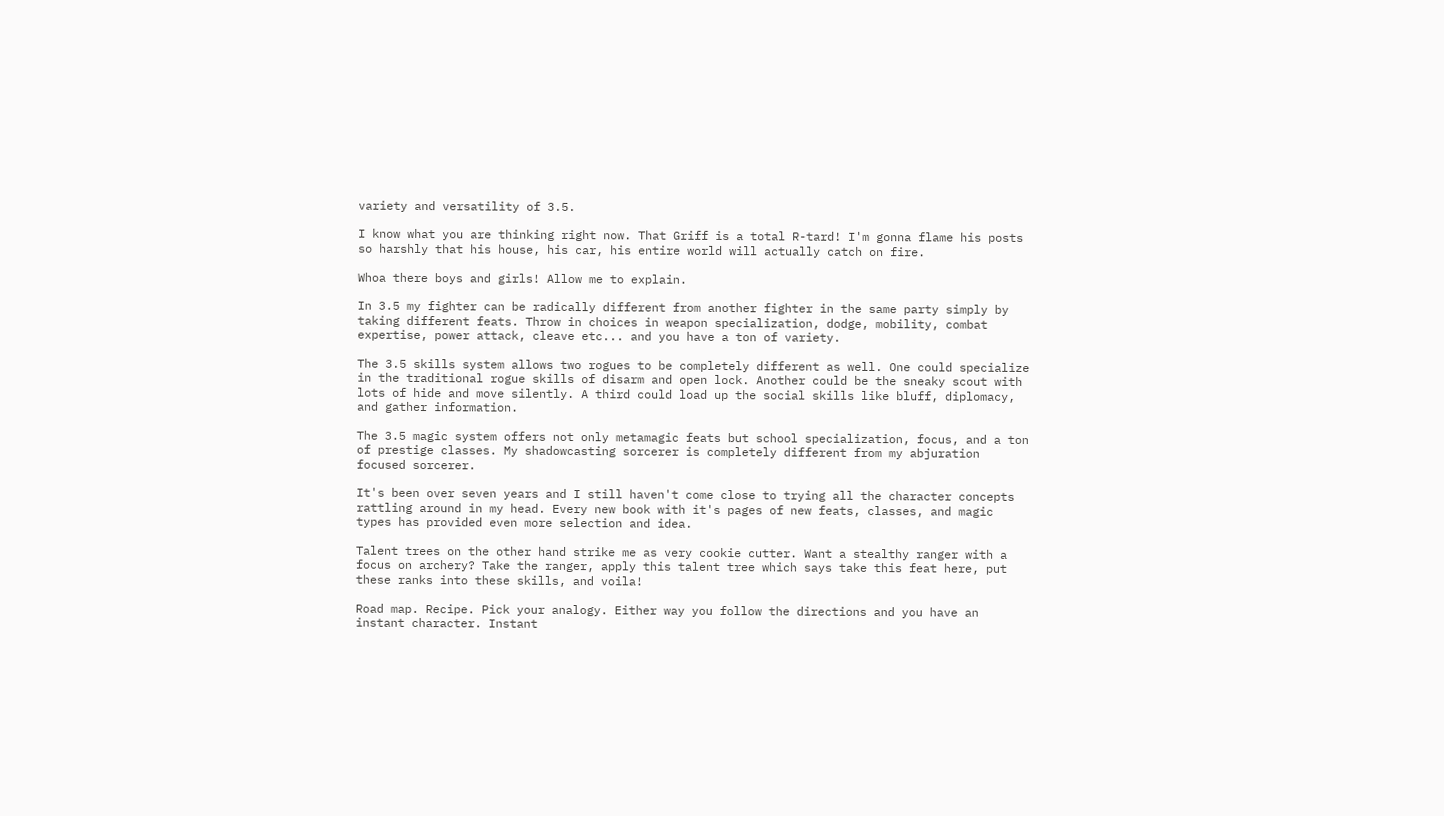variety and versatility of 3.5.

I know what you are thinking right now. That Griff is a total R-tard! I'm gonna flame his posts so harshly that his house, his car, his entire world will actually catch on fire.

Whoa there boys and girls! Allow me to explain.

In 3.5 my fighter can be radically different from another fighter in the same party simply by taking different feats. Throw in choices in weapon specialization, dodge, mobility, combat expertise, power attack, cleave etc... and you have a ton of variety.

The 3.5 skills system allows two rogues to be completely different as well. One could specialize in the traditional rogue skills of disarm and open lock. Another could be the sneaky scout with lots of hide and move silently. A third could load up the social skills like bluff, diplomacy, and gather information.

The 3.5 magic system offers not only metamagic feats but school specialization, focus, and a ton of prestige classes. My shadowcasting sorcerer is completely different from my abjuration focused sorcerer.

It's been over seven years and I still haven't come close to trying all the character concepts rattling around in my head. Every new book with it's pages of new feats, classes, and magic types has provided even more selection and idea.

Talent trees on the other hand strike me as very cookie cutter. Want a stealthy ranger with a focus on archery? Take the ranger, apply this talent tree which says take this feat here, put these ranks into these skills, and voila!

Road map. Recipe. Pick your analogy. Either way you follow the directions and you have an instant character. Instant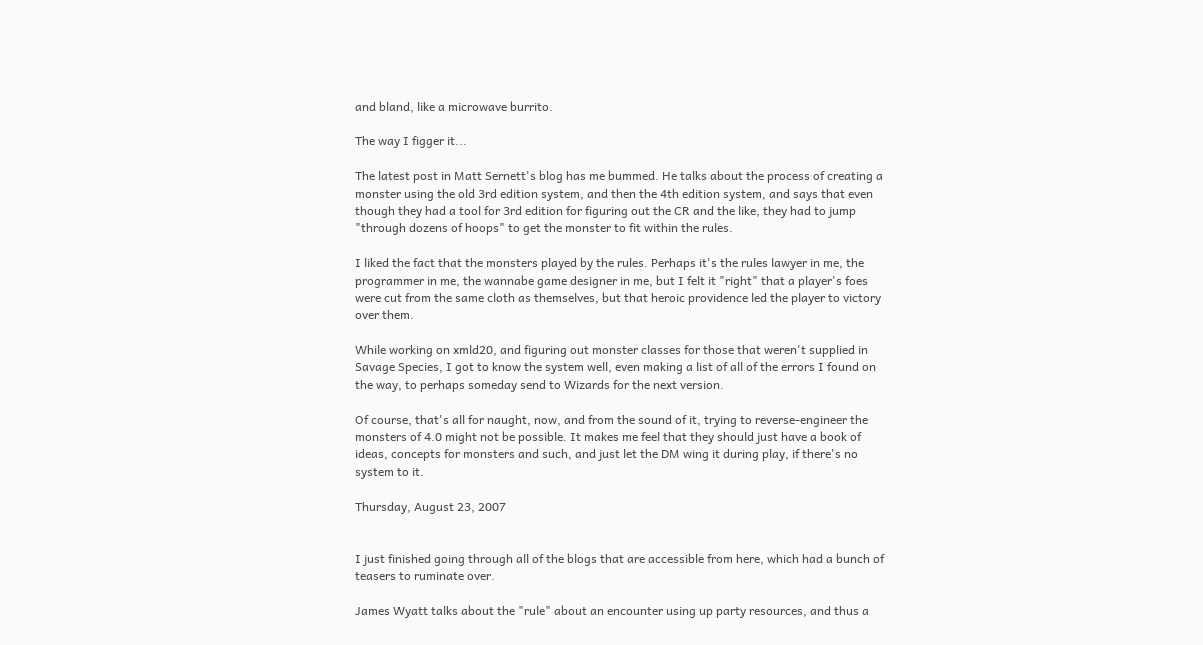and bland, like a microwave burrito.

The way I figger it...

The latest post in Matt Sernett's blog has me bummed. He talks about the process of creating a monster using the old 3rd edition system, and then the 4th edition system, and says that even though they had a tool for 3rd edition for figuring out the CR and the like, they had to jump "through dozens of hoops" to get the monster to fit within the rules.

I liked the fact that the monsters played by the rules. Perhaps it's the rules lawyer in me, the programmer in me, the wannabe game designer in me, but I felt it "right" that a player's foes were cut from the same cloth as themselves, but that heroic providence led the player to victory over them.

While working on xmld20, and figuring out monster classes for those that weren't supplied in Savage Species, I got to know the system well, even making a list of all of the errors I found on the way, to perhaps someday send to Wizards for the next version.

Of course, that's all for naught, now, and from the sound of it, trying to reverse-engineer the monsters of 4.0 might not be possible. It makes me feel that they should just have a book of ideas, concepts for monsters and such, and just let the DM wing it during play, if there's no system to it.

Thursday, August 23, 2007


I just finished going through all of the blogs that are accessible from here, which had a bunch of teasers to ruminate over.

James Wyatt talks about the "rule" about an encounter using up party resources, and thus a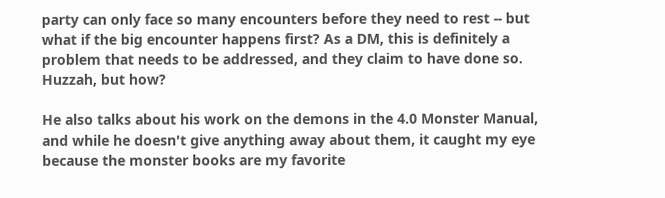party can only face so many encounters before they need to rest -- but what if the big encounter happens first? As a DM, this is definitely a problem that needs to be addressed, and they claim to have done so. Huzzah, but how?

He also talks about his work on the demons in the 4.0 Monster Manual, and while he doesn't give anything away about them, it caught my eye because the monster books are my favorite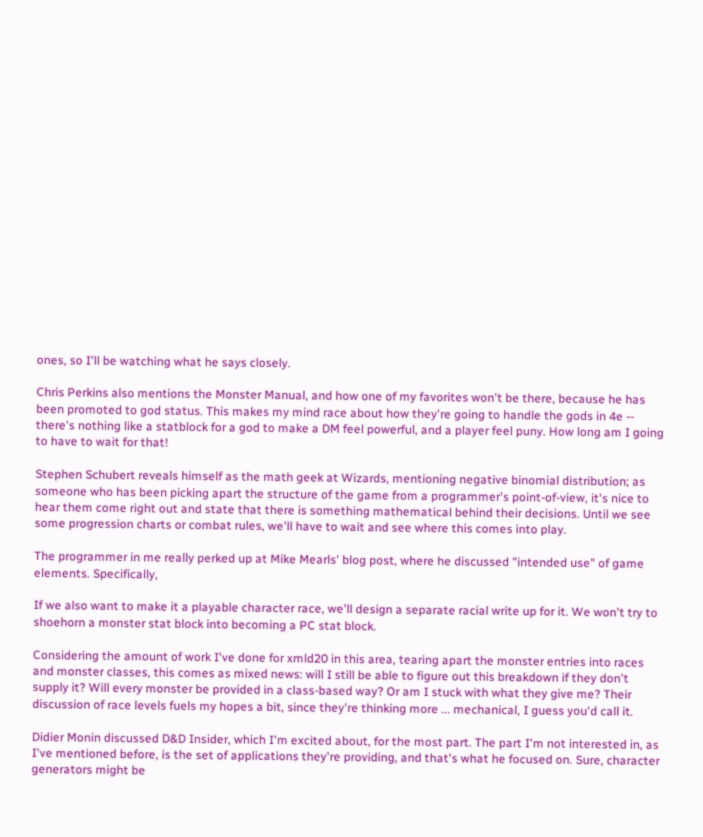ones, so I'll be watching what he says closely.

Chris Perkins also mentions the Monster Manual, and how one of my favorites won't be there, because he has been promoted to god status. This makes my mind race about how they're going to handle the gods in 4e -- there's nothing like a statblock for a god to make a DM feel powerful, and a player feel puny. How long am I going to have to wait for that!

Stephen Schubert reveals himself as the math geek at Wizards, mentioning negative binomial distribution; as someone who has been picking apart the structure of the game from a programmer's point-of-view, it's nice to hear them come right out and state that there is something mathematical behind their decisions. Until we see some progression charts or combat rules, we'll have to wait and see where this comes into play.

The programmer in me really perked up at Mike Mearls' blog post, where he discussed "intended use" of game elements. Specifically,

If we also want to make it a playable character race, we'll design a separate racial write up for it. We won't try to shoehorn a monster stat block into becoming a PC stat block.

Considering the amount of work I've done for xmld20 in this area, tearing apart the monster entries into races and monster classes, this comes as mixed news: will I still be able to figure out this breakdown if they don't supply it? Will every monster be provided in a class-based way? Or am I stuck with what they give me? Their discussion of race levels fuels my hopes a bit, since they're thinking more ... mechanical, I guess you'd call it.

Didier Monin discussed D&D Insider, which I'm excited about, for the most part. The part I'm not interested in, as I've mentioned before, is the set of applications they're providing, and that's what he focused on. Sure, character generators might be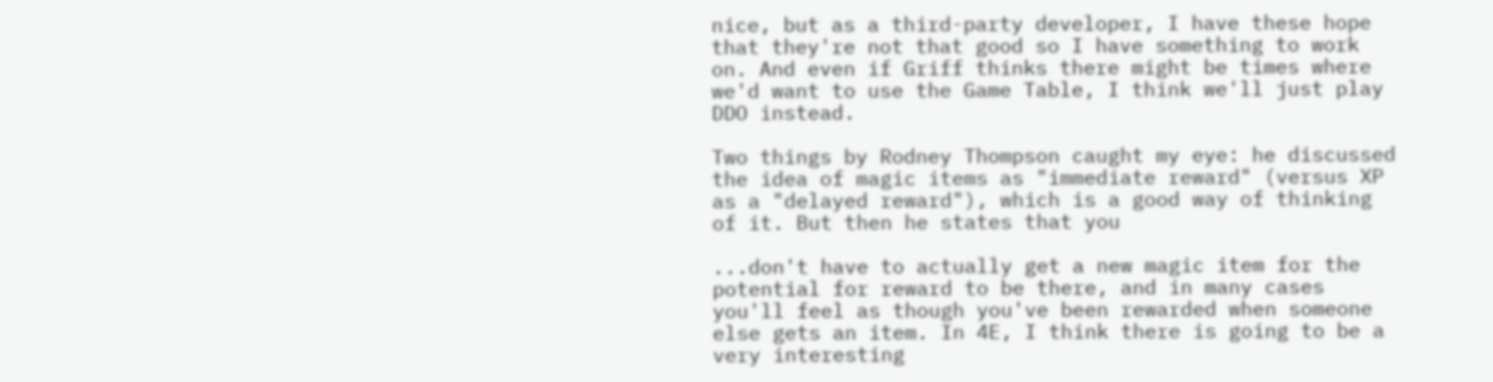nice, but as a third-party developer, I have these hope that they're not that good so I have something to work on. And even if Griff thinks there might be times where we'd want to use the Game Table, I think we'll just play DDO instead.

Two things by Rodney Thompson caught my eye: he discussed the idea of magic items as "immediate reward" (versus XP as a "delayed reward"), which is a good way of thinking of it. But then he states that you

...don't have to actually get a new magic item for the potential for reward to be there, and in many cases you'll feel as though you've been rewarded when someone else gets an item. In 4E, I think there is going to be a very interesting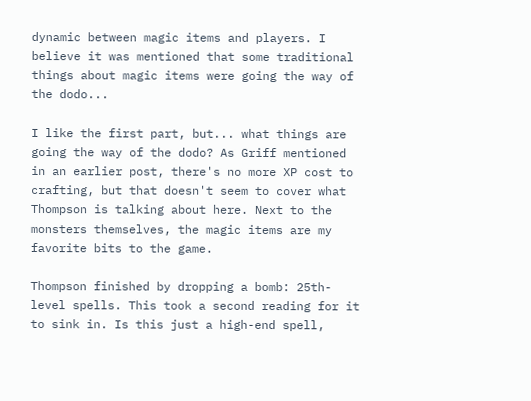dynamic between magic items and players. I believe it was mentioned that some traditional things about magic items were going the way of the dodo...

I like the first part, but... what things are going the way of the dodo? As Griff mentioned in an earlier post, there's no more XP cost to crafting, but that doesn't seem to cover what Thompson is talking about here. Next to the monsters themselves, the magic items are my favorite bits to the game.

Thompson finished by dropping a bomb: 25th-level spells. This took a second reading for it to sink in. Is this just a high-end spell,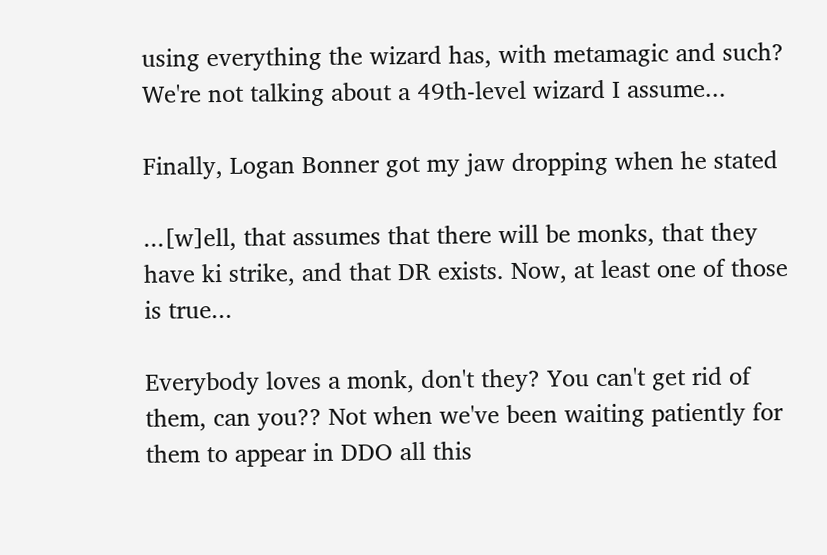using everything the wizard has, with metamagic and such? We're not talking about a 49th-level wizard I assume...

Finally, Logan Bonner got my jaw dropping when he stated

...[w]ell, that assumes that there will be monks, that they have ki strike, and that DR exists. Now, at least one of those is true...

Everybody loves a monk, don't they? You can't get rid of them, can you?? Not when we've been waiting patiently for them to appear in DDO all this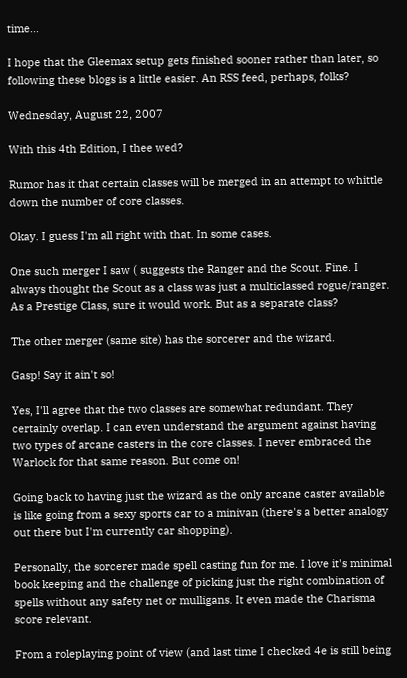time...

I hope that the Gleemax setup gets finished sooner rather than later, so following these blogs is a little easier. An RSS feed, perhaps, folks?

Wednesday, August 22, 2007

With this 4th Edition, I thee wed?

Rumor has it that certain classes will be merged in an attempt to whittle down the number of core classes.

Okay. I guess I'm all right with that. In some cases.

One such merger I saw ( suggests the Ranger and the Scout. Fine. I always thought the Scout as a class was just a multiclassed rogue/ranger. As a Prestige Class, sure it would work. But as a separate class?

The other merger (same site) has the sorcerer and the wizard.

Gasp! Say it ain't so!

Yes, I'll agree that the two classes are somewhat redundant. They certainly overlap. I can even understand the argument against having two types of arcane casters in the core classes. I never embraced the Warlock for that same reason. But come on!

Going back to having just the wizard as the only arcane caster available is like going from a sexy sports car to a minivan (there's a better analogy out there but I'm currently car shopping).

Personally, the sorcerer made spell casting fun for me. I love it's minimal book keeping and the challenge of picking just the right combination of spells without any safety net or mulligans. It even made the Charisma score relevant.

From a roleplaying point of view (and last time I checked 4e is still being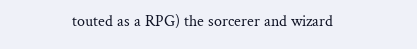touted as a RPG) the sorcerer and wizard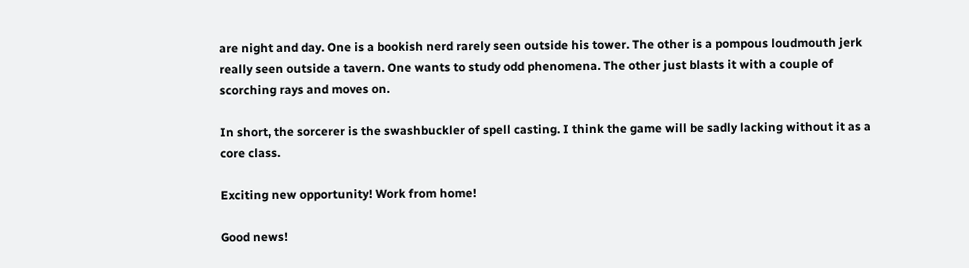are night and day. One is a bookish nerd rarely seen outside his tower. The other is a pompous loudmouth jerk really seen outside a tavern. One wants to study odd phenomena. The other just blasts it with a couple of scorching rays and moves on.

In short, the sorcerer is the swashbuckler of spell casting. I think the game will be sadly lacking without it as a core class.

Exciting new opportunity! Work from home!

Good news!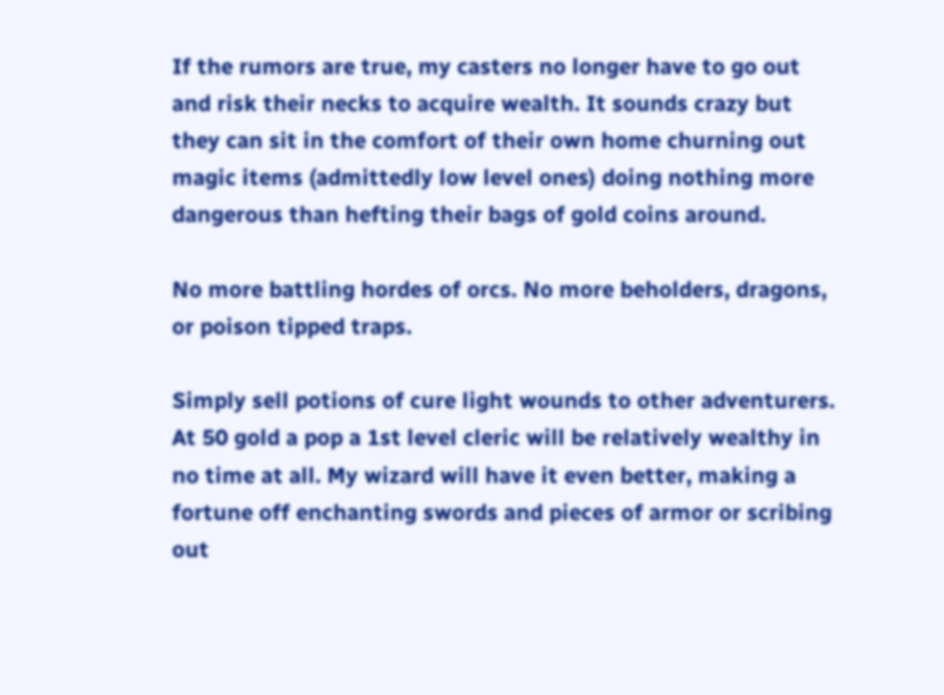If the rumors are true, my casters no longer have to go out and risk their necks to acquire wealth. It sounds crazy but they can sit in the comfort of their own home churning out magic items (admittedly low level ones) doing nothing more dangerous than hefting their bags of gold coins around.

No more battling hordes of orcs. No more beholders, dragons, or poison tipped traps.

Simply sell potions of cure light wounds to other adventurers. At 50 gold a pop a 1st level cleric will be relatively wealthy in no time at all. My wizard will have it even better, making a fortune off enchanting swords and pieces of armor or scribing out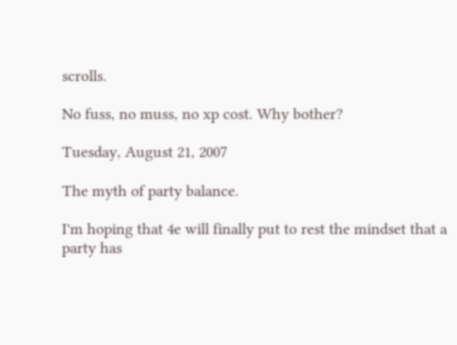scrolls.

No fuss, no muss, no xp cost. Why bother?

Tuesday, August 21, 2007

The myth of party balance.

I'm hoping that 4e will finally put to rest the mindset that a party has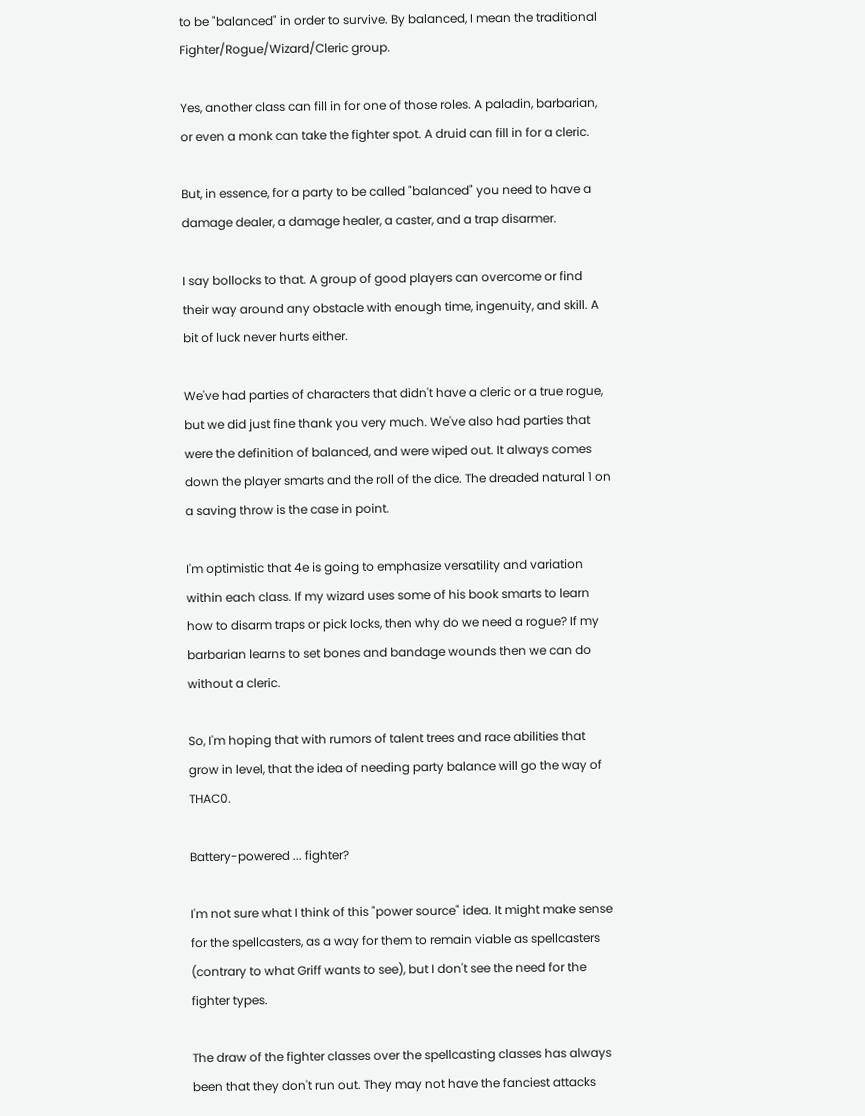to be "balanced" in order to survive. By balanced, I mean the traditional Fighter/Rogue/Wizard/Cleric group.

Yes, another class can fill in for one of those roles. A paladin, barbarian, or even a monk can take the fighter spot. A druid can fill in for a cleric.

But, in essence, for a party to be called "balanced" you need to have a damage dealer, a damage healer, a caster, and a trap disarmer.

I say bollocks to that. A group of good players can overcome or find their way around any obstacle with enough time, ingenuity, and skill. A bit of luck never hurts either.

We've had parties of characters that didn't have a cleric or a true rogue, but we did just fine thank you very much. We've also had parties that were the definition of balanced, and were wiped out. It always comes down the player smarts and the roll of the dice. The dreaded natural 1 on a saving throw is the case in point.

I'm optimistic that 4e is going to emphasize versatility and variation within each class. If my wizard uses some of his book smarts to learn how to disarm traps or pick locks, then why do we need a rogue? If my barbarian learns to set bones and bandage wounds then we can do without a cleric.

So, I'm hoping that with rumors of talent trees and race abilities that grow in level, that the idea of needing party balance will go the way of THAC0.

Battery-powered ... fighter?

I'm not sure what I think of this "power source" idea. It might make sense for the spellcasters, as a way for them to remain viable as spellcasters (contrary to what Griff wants to see), but I don't see the need for the fighter types.

The draw of the fighter classes over the spellcasting classes has always been that they don't run out. They may not have the fanciest attacks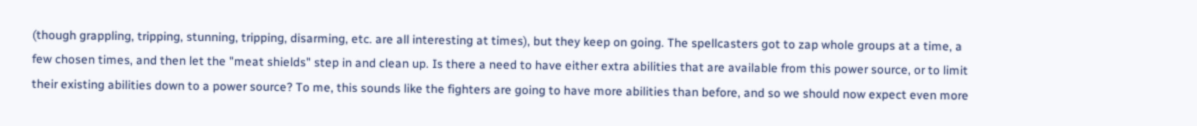(though grappling, tripping, stunning, tripping, disarming, etc. are all interesting at times), but they keep on going. The spellcasters got to zap whole groups at a time, a few chosen times, and then let the "meat shields" step in and clean up. Is there a need to have either extra abilities that are available from this power source, or to limit their existing abilities down to a power source? To me, this sounds like the fighters are going to have more abilities than before, and so we should now expect even more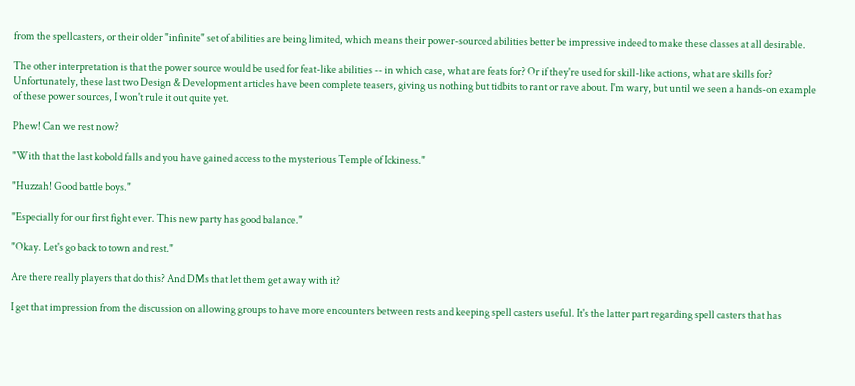from the spellcasters, or their older "infinite" set of abilities are being limited, which means their power-sourced abilities better be impressive indeed to make these classes at all desirable.

The other interpretation is that the power source would be used for feat-like abilities -- in which case, what are feats for? Or if they're used for skill-like actions, what are skills for? Unfortunately, these last two Design & Development articles have been complete teasers, giving us nothing but tidbits to rant or rave about. I'm wary, but until we seen a hands-on example of these power sources, I won't rule it out quite yet.

Phew! Can we rest now?

"With that the last kobold falls and you have gained access to the mysterious Temple of Ickiness."

"Huzzah! Good battle boys."

"Especially for our first fight ever. This new party has good balance."

"Okay. Let's go back to town and rest."

Are there really players that do this? And DMs that let them get away with it?

I get that impression from the discussion on allowing groups to have more encounters between rests and keeping spell casters useful. It's the latter part regarding spell casters that has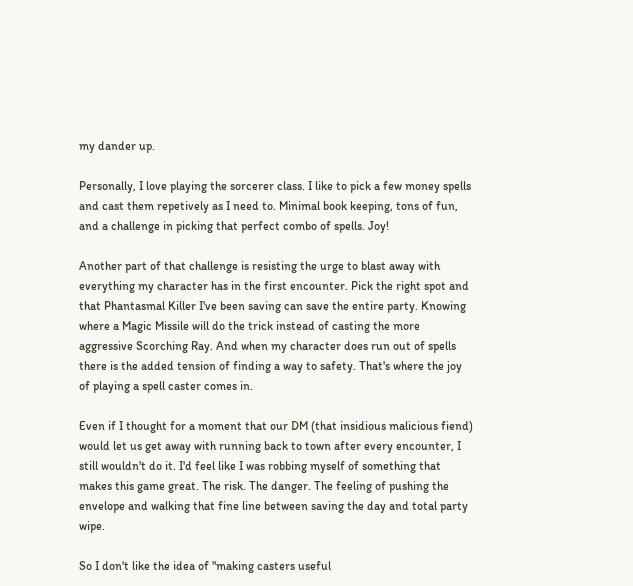my dander up.

Personally, I love playing the sorcerer class. I like to pick a few money spells and cast them repetively as I need to. Minimal book keeping, tons of fun, and a challenge in picking that perfect combo of spells. Joy!

Another part of that challenge is resisting the urge to blast away with everything my character has in the first encounter. Pick the right spot and that Phantasmal Killer I've been saving can save the entire party. Knowing where a Magic Missile will do the trick instead of casting the more aggressive Scorching Ray. And when my character does run out of spells there is the added tension of finding a way to safety. That's where the joy of playing a spell caster comes in.

Even if I thought for a moment that our DM (that insidious malicious fiend) would let us get away with running back to town after every encounter, I still wouldn't do it. I'd feel like I was robbing myself of something that makes this game great. The risk. The danger. The feeling of pushing the envelope and walking that fine line between saving the day and total party wipe.

So I don't like the idea of "making casters useful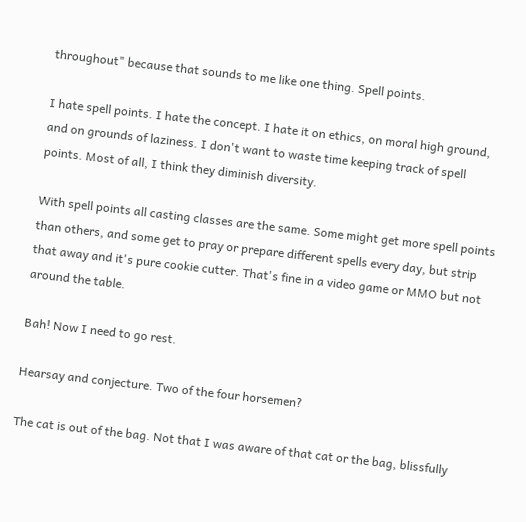throughout" because that sounds to me like one thing. Spell points.

I hate spell points. I hate the concept. I hate it on ethics, on moral high ground, and on grounds of laziness. I don't want to waste time keeping track of spell points. Most of all, I think they diminish diversity.

With spell points all casting classes are the same. Some might get more spell points than others, and some get to pray or prepare different spells every day, but strip that away and it's pure cookie cutter. That's fine in a video game or MMO but not around the table.

Bah! Now I need to go rest.

Hearsay and conjecture. Two of the four horsemen?

The cat is out of the bag. Not that I was aware of that cat or the bag, blissfully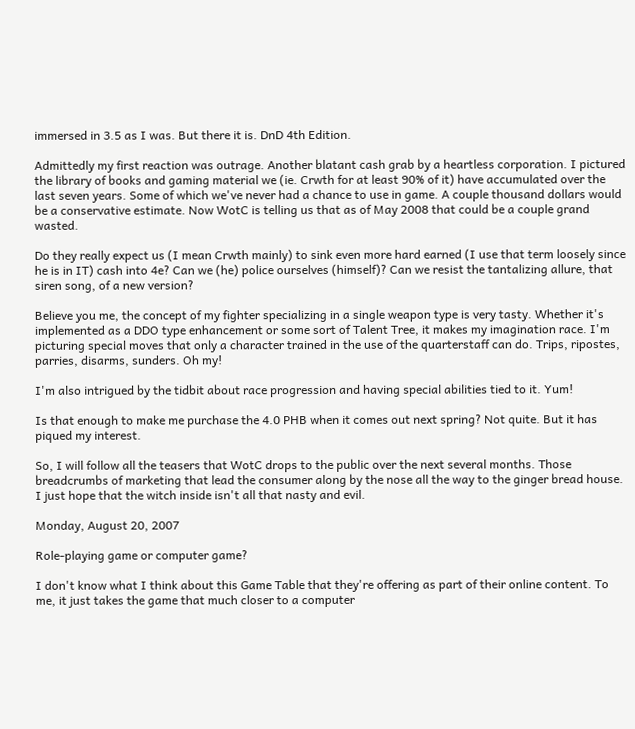immersed in 3.5 as I was. But there it is. DnD 4th Edition.

Admittedly my first reaction was outrage. Another blatant cash grab by a heartless corporation. I pictured the library of books and gaming material we (ie. Crwth for at least 90% of it) have accumulated over the last seven years. Some of which we've never had a chance to use in game. A couple thousand dollars would be a conservative estimate. Now WotC is telling us that as of May 2008 that could be a couple grand wasted.

Do they really expect us (I mean Crwth mainly) to sink even more hard earned (I use that term loosely since he is in IT) cash into 4e? Can we (he) police ourselves (himself)? Can we resist the tantalizing allure, that siren song, of a new version?

Believe you me, the concept of my fighter specializing in a single weapon type is very tasty. Whether it's implemented as a DDO type enhancement or some sort of Talent Tree, it makes my imagination race. I'm picturing special moves that only a character trained in the use of the quarterstaff can do. Trips, ripostes, parries, disarms, sunders. Oh my!

I'm also intrigued by the tidbit about race progression and having special abilities tied to it. Yum!

Is that enough to make me purchase the 4.0 PHB when it comes out next spring? Not quite. But it has piqued my interest.

So, I will follow all the teasers that WotC drops to the public over the next several months. Those breadcrumbs of marketing that lead the consumer along by the nose all the way to the ginger bread house. I just hope that the witch inside isn't all that nasty and evil.

Monday, August 20, 2007

Role-playing game or computer game?

I don't know what I think about this Game Table that they're offering as part of their online content. To me, it just takes the game that much closer to a computer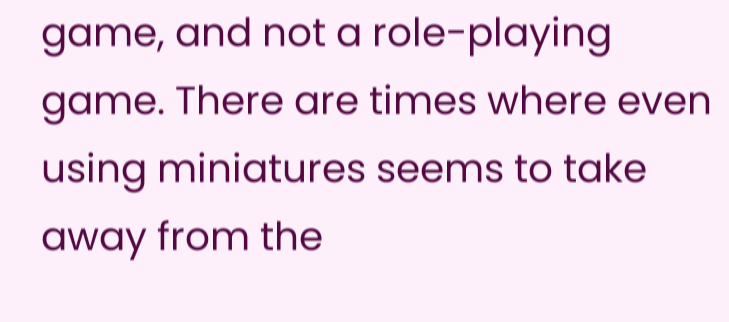game, and not a role-playing game. There are times where even using miniatures seems to take away from the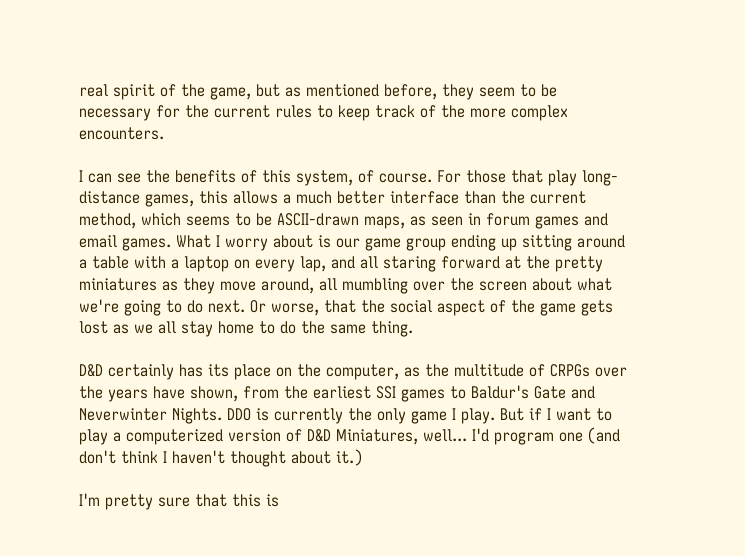real spirit of the game, but as mentioned before, they seem to be necessary for the current rules to keep track of the more complex encounters.

I can see the benefits of this system, of course. For those that play long-distance games, this allows a much better interface than the current method, which seems to be ASCII-drawn maps, as seen in forum games and email games. What I worry about is our game group ending up sitting around a table with a laptop on every lap, and all staring forward at the pretty miniatures as they move around, all mumbling over the screen about what we're going to do next. Or worse, that the social aspect of the game gets lost as we all stay home to do the same thing.

D&D certainly has its place on the computer, as the multitude of CRPGs over the years have shown, from the earliest SSI games to Baldur's Gate and Neverwinter Nights. DDO is currently the only game I play. But if I want to play a computerized version of D&D Miniatures, well... I'd program one (and don't think I haven't thought about it.)

I'm pretty sure that this is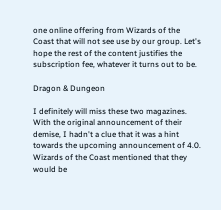one online offering from Wizards of the Coast that will not see use by our group. Let's hope the rest of the content justifies the subscription fee, whatever it turns out to be.

Dragon & Dungeon

I definitely will miss these two magazines. With the original announcement of their demise, I hadn't a clue that it was a hint towards the upcoming announcement of 4.0. Wizards of the Coast mentioned that they would be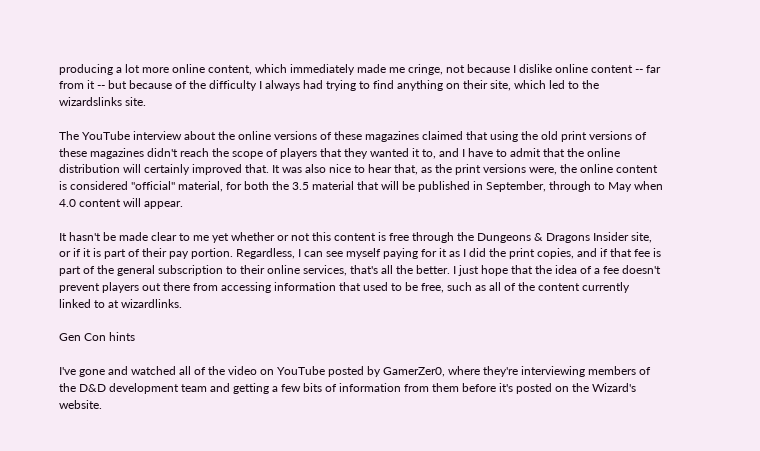producing a lot more online content, which immediately made me cringe, not because I dislike online content -- far from it -- but because of the difficulty I always had trying to find anything on their site, which led to the wizardslinks site.

The YouTube interview about the online versions of these magazines claimed that using the old print versions of these magazines didn't reach the scope of players that they wanted it to, and I have to admit that the online distribution will certainly improved that. It was also nice to hear that, as the print versions were, the online content is considered "official" material, for both the 3.5 material that will be published in September, through to May when 4.0 content will appear.

It hasn't be made clear to me yet whether or not this content is free through the Dungeons & Dragons Insider site, or if it is part of their pay portion. Regardless, I can see myself paying for it as I did the print copies, and if that fee is part of the general subscription to their online services, that's all the better. I just hope that the idea of a fee doesn't prevent players out there from accessing information that used to be free, such as all of the content currently linked to at wizardlinks.

Gen Con hints

I've gone and watched all of the video on YouTube posted by GamerZer0, where they're interviewing members of the D&D development team and getting a few bits of information from them before it's posted on the Wizard's website.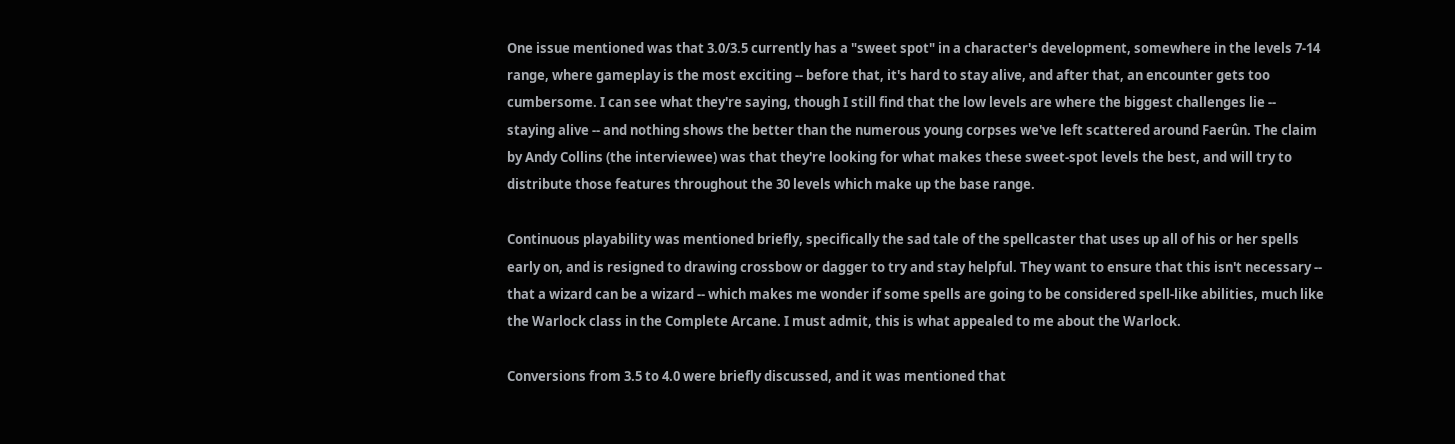One issue mentioned was that 3.0/3.5 currently has a "sweet spot" in a character's development, somewhere in the levels 7-14 range, where gameplay is the most exciting -- before that, it's hard to stay alive, and after that, an encounter gets too cumbersome. I can see what they're saying, though I still find that the low levels are where the biggest challenges lie -- staying alive -- and nothing shows the better than the numerous young corpses we've left scattered around Faerûn. The claim by Andy Collins (the interviewee) was that they're looking for what makes these sweet-spot levels the best, and will try to distribute those features throughout the 30 levels which make up the base range.

Continuous playability was mentioned briefly, specifically the sad tale of the spellcaster that uses up all of his or her spells early on, and is resigned to drawing crossbow or dagger to try and stay helpful. They want to ensure that this isn't necessary -- that a wizard can be a wizard -- which makes me wonder if some spells are going to be considered spell-like abilities, much like the Warlock class in the Complete Arcane. I must admit, this is what appealed to me about the Warlock.

Conversions from 3.5 to 4.0 were briefly discussed, and it was mentioned that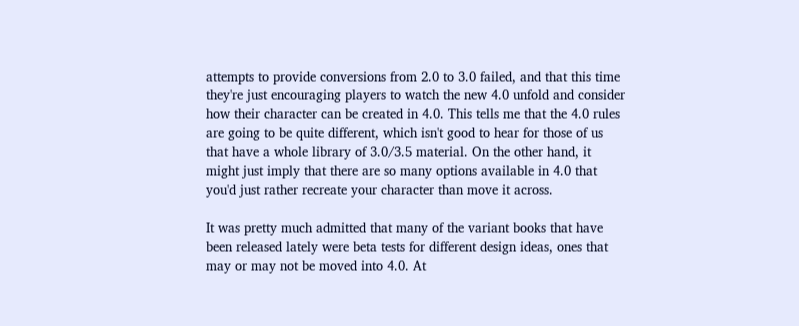attempts to provide conversions from 2.0 to 3.0 failed, and that this time they're just encouraging players to watch the new 4.0 unfold and consider how their character can be created in 4.0. This tells me that the 4.0 rules are going to be quite different, which isn't good to hear for those of us that have a whole library of 3.0/3.5 material. On the other hand, it might just imply that there are so many options available in 4.0 that you'd just rather recreate your character than move it across.

It was pretty much admitted that many of the variant books that have been released lately were beta tests for different design ideas, ones that may or may not be moved into 4.0. At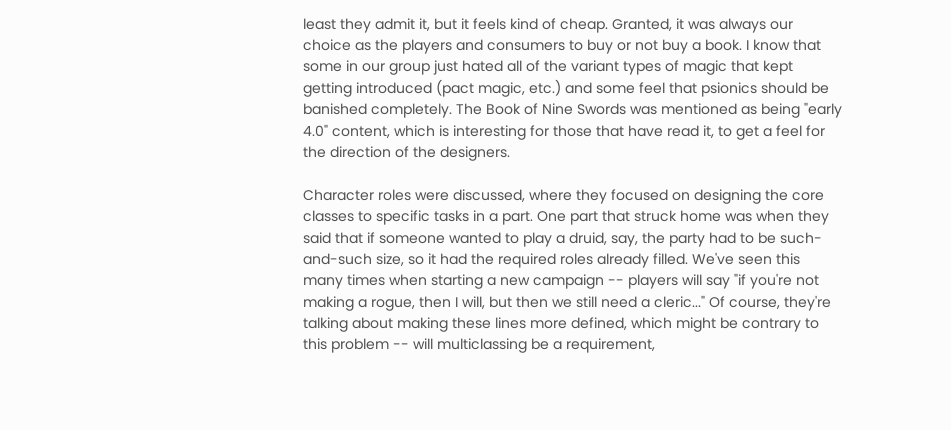least they admit it, but it feels kind of cheap. Granted, it was always our choice as the players and consumers to buy or not buy a book. I know that some in our group just hated all of the variant types of magic that kept getting introduced (pact magic, etc.) and some feel that psionics should be banished completely. The Book of Nine Swords was mentioned as being "early 4.0" content, which is interesting for those that have read it, to get a feel for the direction of the designers.

Character roles were discussed, where they focused on designing the core classes to specific tasks in a part. One part that struck home was when they said that if someone wanted to play a druid, say, the party had to be such-and-such size, so it had the required roles already filled. We've seen this many times when starting a new campaign -- players will say "if you're not making a rogue, then I will, but then we still need a cleric..." Of course, they're talking about making these lines more defined, which might be contrary to this problem -- will multiclassing be a requirement,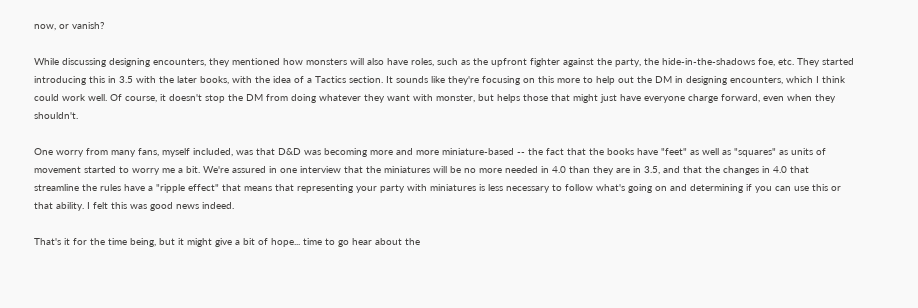now, or vanish?

While discussing designing encounters, they mentioned how monsters will also have roles, such as the upfront fighter against the party, the hide-in-the-shadows foe, etc. They started introducing this in 3.5 with the later books, with the idea of a Tactics section. It sounds like they're focusing on this more to help out the DM in designing encounters, which I think could work well. Of course, it doesn't stop the DM from doing whatever they want with monster, but helps those that might just have everyone charge forward, even when they shouldn't.

One worry from many fans, myself included, was that D&D was becoming more and more miniature-based -- the fact that the books have "feet" as well as "squares" as units of movement started to worry me a bit. We're assured in one interview that the miniatures will be no more needed in 4.0 than they are in 3.5, and that the changes in 4.0 that streamline the rules have a "ripple effect" that means that representing your party with miniatures is less necessary to follow what's going on and determining if you can use this or that ability. I felt this was good news indeed.

That's it for the time being, but it might give a bit of hope... time to go hear about the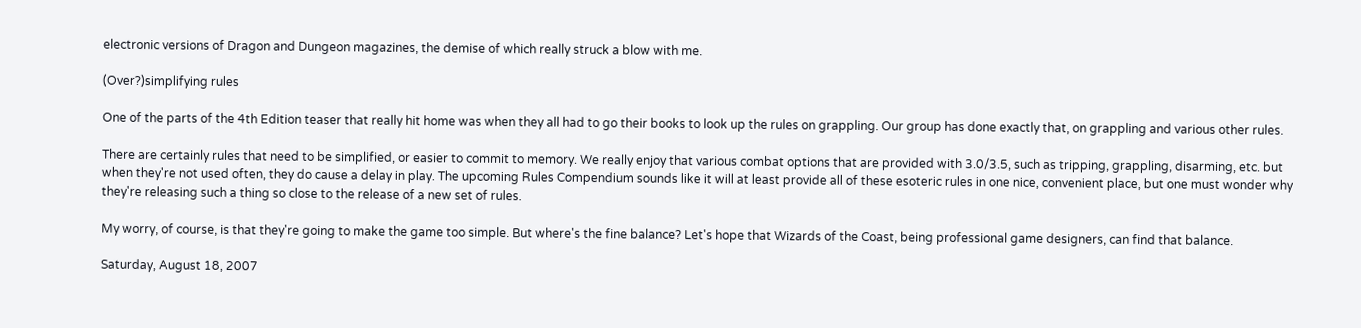electronic versions of Dragon and Dungeon magazines, the demise of which really struck a blow with me.

(Over?)simplifying rules

One of the parts of the 4th Edition teaser that really hit home was when they all had to go their books to look up the rules on grappling. Our group has done exactly that, on grappling and various other rules.

There are certainly rules that need to be simplified, or easier to commit to memory. We really enjoy that various combat options that are provided with 3.0/3.5, such as tripping, grappling, disarming, etc. but when they're not used often, they do cause a delay in play. The upcoming Rules Compendium sounds like it will at least provide all of these esoteric rules in one nice, convenient place, but one must wonder why they're releasing such a thing so close to the release of a new set of rules.

My worry, of course, is that they're going to make the game too simple. But where's the fine balance? Let's hope that Wizards of the Coast, being professional game designers, can find that balance.

Saturday, August 18, 2007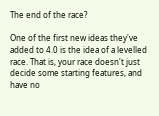The end of the race?

One of the first new ideas they've added to 4.0 is the idea of a levelled race. That is, your race doesn't just decide some starting features, and have no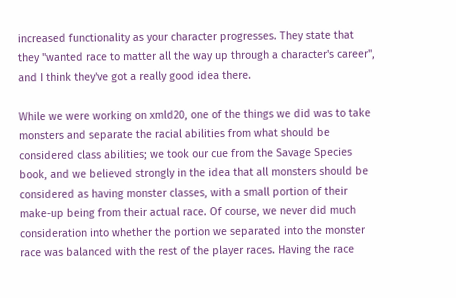increased functionality as your character progresses. They state that they "wanted race to matter all the way up through a character's career", and I think they've got a really good idea there.

While we were working on xmld20, one of the things we did was to take monsters and separate the racial abilities from what should be considered class abilities; we took our cue from the Savage Species book, and we believed strongly in the idea that all monsters should be considered as having monster classes, with a small portion of their make-up being from their actual race. Of course, we never did much consideration into whether the portion we separated into the monster race was balanced with the rest of the player races. Having the race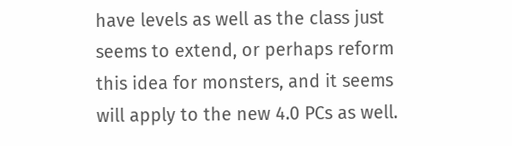have levels as well as the class just seems to extend, or perhaps reform this idea for monsters, and it seems will apply to the new 4.0 PCs as well.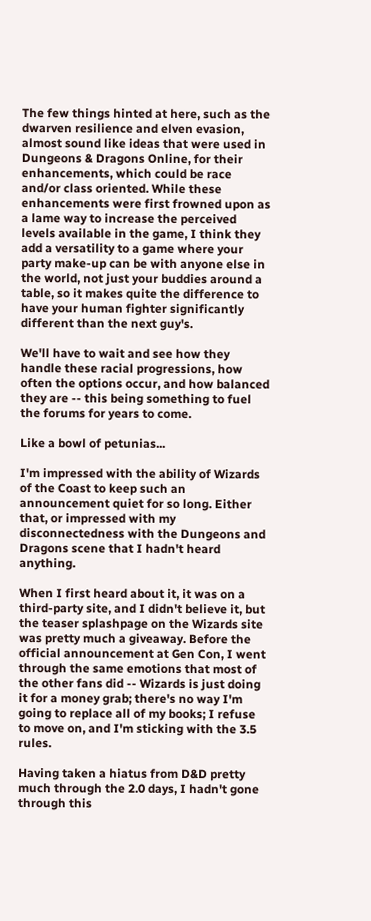The few things hinted at here, such as the dwarven resilience and elven evasion, almost sound like ideas that were used in Dungeons & Dragons Online, for their enhancements, which could be race and/or class oriented. While these enhancements were first frowned upon as a lame way to increase the perceived levels available in the game, I think they add a versatility to a game where your party make-up can be with anyone else in the world, not just your buddies around a table, so it makes quite the difference to have your human fighter significantly different than the next guy's.

We'll have to wait and see how they handle these racial progressions, how often the options occur, and how balanced they are -- this being something to fuel the forums for years to come.

Like a bowl of petunias...

I'm impressed with the ability of Wizards of the Coast to keep such an announcement quiet for so long. Either that, or impressed with my disconnectedness with the Dungeons and Dragons scene that I hadn't heard anything.

When I first heard about it, it was on a third-party site, and I didn't believe it, but the teaser splashpage on the Wizards site was pretty much a giveaway. Before the official announcement at Gen Con, I went through the same emotions that most of the other fans did -- Wizards is just doing it for a money grab; there's no way I'm going to replace all of my books; I refuse to move on, and I'm sticking with the 3.5 rules.

Having taken a hiatus from D&D pretty much through the 2.0 days, I hadn't gone through this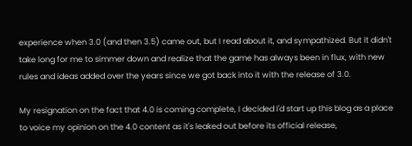experience when 3.0 (and then 3.5) came out, but I read about it, and sympathized. But it didn't take long for me to simmer down and realize that the game has always been in flux, with new rules and ideas added over the years since we got back into it with the release of 3.0.

My resignation on the fact that 4.0 is coming complete, I decided I'd start up this blog as a place to voice my opinion on the 4.0 content as it's leaked out before its official release,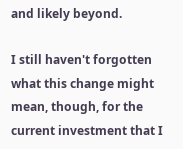and likely beyond.

I still haven't forgotten what this change might mean, though, for the current investment that I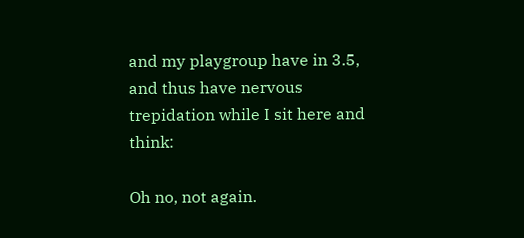and my playgroup have in 3.5, and thus have nervous trepidation while I sit here and think:

Oh no, not again.